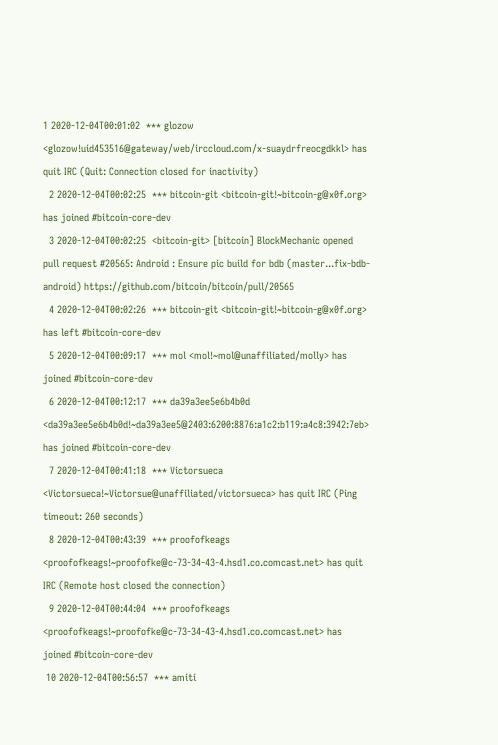1 2020-12-04T00:01:02  *** glozow <glozow!uid453516@gateway/web/irccloud.com/x-suaydrfreocgdkkl> has quit IRC (Quit: Connection closed for inactivity)
  2 2020-12-04T00:02:25  *** bitcoin-git <bitcoin-git!~bitcoin-g@x0f.org> has joined #bitcoin-core-dev
  3 2020-12-04T00:02:25  <bitcoin-git> [bitcoin] BlockMechanic opened pull request #20565: Android : Ensure pic build for bdb (master...fix-bdb-android) https://github.com/bitcoin/bitcoin/pull/20565
  4 2020-12-04T00:02:26  *** bitcoin-git <bitcoin-git!~bitcoin-g@x0f.org> has left #bitcoin-core-dev
  5 2020-12-04T00:09:17  *** mol <mol!~mol@unaffiliated/molly> has joined #bitcoin-core-dev
  6 2020-12-04T00:12:17  *** da39a3ee5e6b4b0d <da39a3ee5e6b4b0d!~da39a3ee5@2403:6200:8876:a1c2:b119:a4c8:3942:7eb> has joined #bitcoin-core-dev
  7 2020-12-04T00:41:18  *** Victorsueca <Victorsueca!~Victorsue@unaffiliated/victorsueca> has quit IRC (Ping timeout: 260 seconds)
  8 2020-12-04T00:43:39  *** proofofkeags <proofofkeags!~proofofke@c-73-34-43-4.hsd1.co.comcast.net> has quit IRC (Remote host closed the connection)
  9 2020-12-04T00:44:04  *** proofofkeags <proofofkeags!~proofofke@c-73-34-43-4.hsd1.co.comcast.net> has joined #bitcoin-core-dev
 10 2020-12-04T00:56:57  *** amiti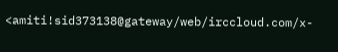<amiti!sid373138@gateway/web/irccloud.com/x-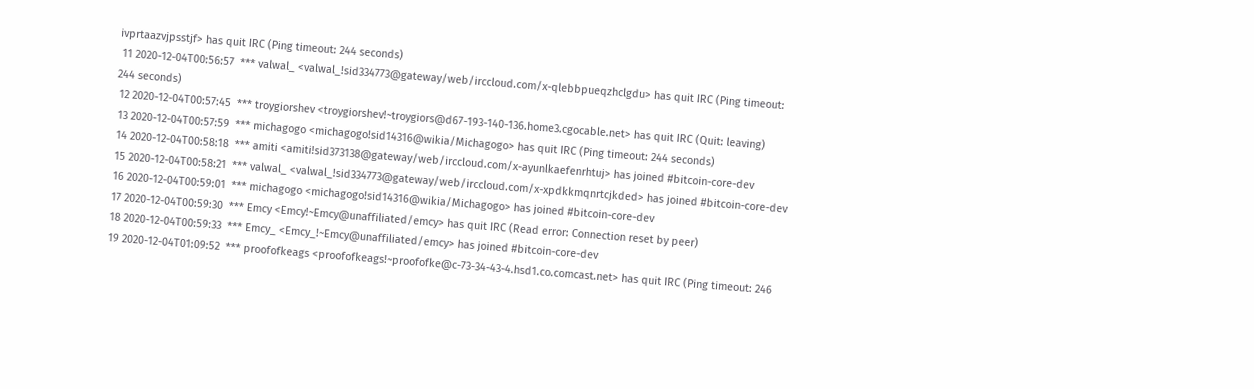ivprtaazvjpsstjf> has quit IRC (Ping timeout: 244 seconds)
 11 2020-12-04T00:56:57  *** valwal_ <valwal_!sid334773@gateway/web/irccloud.com/x-qlebbpueqzhclgdu> has quit IRC (Ping timeout: 244 seconds)
 12 2020-12-04T00:57:45  *** troygiorshev <troygiorshev!~troygiors@d67-193-140-136.home3.cgocable.net> has quit IRC (Quit: leaving)
 13 2020-12-04T00:57:59  *** michagogo <michagogo!sid14316@wikia/Michagogo> has quit IRC (Ping timeout: 244 seconds)
 14 2020-12-04T00:58:18  *** amiti <amiti!sid373138@gateway/web/irccloud.com/x-ayunlkaefenrhtuj> has joined #bitcoin-core-dev
 15 2020-12-04T00:58:21  *** valwal_ <valwal_!sid334773@gateway/web/irccloud.com/x-xpdkkmqnrtcjkded> has joined #bitcoin-core-dev
 16 2020-12-04T00:59:01  *** michagogo <michagogo!sid14316@wikia/Michagogo> has joined #bitcoin-core-dev
 17 2020-12-04T00:59:30  *** Emcy <Emcy!~Emcy@unaffiliated/emcy> has quit IRC (Read error: Connection reset by peer)
 18 2020-12-04T00:59:33  *** Emcy_ <Emcy_!~Emcy@unaffiliated/emcy> has joined #bitcoin-core-dev
 19 2020-12-04T01:09:52  *** proofofkeags <proofofkeags!~proofofke@c-73-34-43-4.hsd1.co.comcast.net> has quit IRC (Ping timeout: 246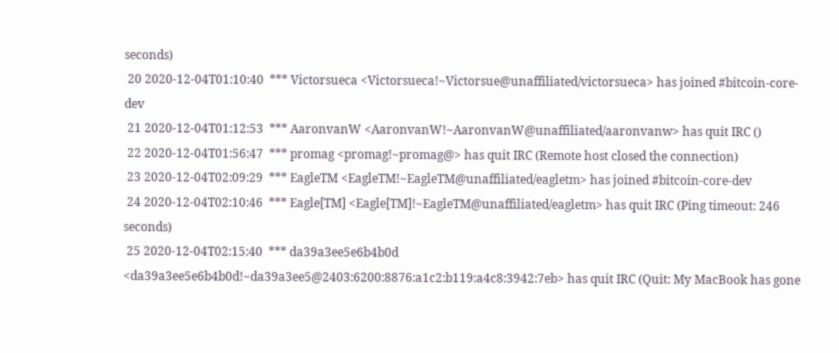seconds)
 20 2020-12-04T01:10:40  *** Victorsueca <Victorsueca!~Victorsue@unaffiliated/victorsueca> has joined #bitcoin-core-dev
 21 2020-12-04T01:12:53  *** AaronvanW <AaronvanW!~AaronvanW@unaffiliated/aaronvanw> has quit IRC ()
 22 2020-12-04T01:56:47  *** promag <promag!~promag@> has quit IRC (Remote host closed the connection)
 23 2020-12-04T02:09:29  *** EagleTM <EagleTM!~EagleTM@unaffiliated/eagletm> has joined #bitcoin-core-dev
 24 2020-12-04T02:10:46  *** Eagle[TM] <Eagle[TM]!~EagleTM@unaffiliated/eagletm> has quit IRC (Ping timeout: 246 seconds)
 25 2020-12-04T02:15:40  *** da39a3ee5e6b4b0d <da39a3ee5e6b4b0d!~da39a3ee5@2403:6200:8876:a1c2:b119:a4c8:3942:7eb> has quit IRC (Quit: My MacBook has gone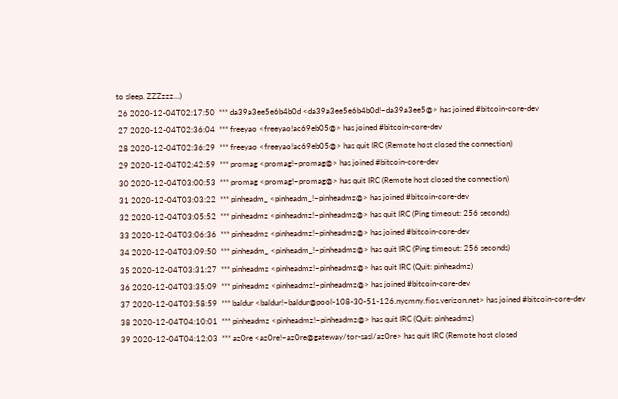to sleep. ZZZzzz…)
 26 2020-12-04T02:17:50  *** da39a3ee5e6b4b0d <da39a3ee5e6b4b0d!~da39a3ee5@> has joined #bitcoin-core-dev
 27 2020-12-04T02:36:04  *** freeyao <freeyao!ac69eb05@> has joined #bitcoin-core-dev
 28 2020-12-04T02:36:29  *** freeyao <freeyao!ac69eb05@> has quit IRC (Remote host closed the connection)
 29 2020-12-04T02:42:59  *** promag <promag!~promag@> has joined #bitcoin-core-dev
 30 2020-12-04T03:00:53  *** promag <promag!~promag@> has quit IRC (Remote host closed the connection)
 31 2020-12-04T03:03:22  *** pinheadm_ <pinheadm_!~pinheadmz@> has joined #bitcoin-core-dev
 32 2020-12-04T03:05:52  *** pinheadmz <pinheadmz!~pinheadmz@> has quit IRC (Ping timeout: 256 seconds)
 33 2020-12-04T03:06:36  *** pinheadmz <pinheadmz!~pinheadmz@> has joined #bitcoin-core-dev
 34 2020-12-04T03:09:50  *** pinheadm_ <pinheadm_!~pinheadmz@> has quit IRC (Ping timeout: 256 seconds)
 35 2020-12-04T03:31:27  *** pinheadmz <pinheadmz!~pinheadmz@> has quit IRC (Quit: pinheadmz)
 36 2020-12-04T03:35:09  *** pinheadmz <pinheadmz!~pinheadmz@> has joined #bitcoin-core-dev
 37 2020-12-04T03:58:59  *** baldur <baldur!~baldur@pool-108-30-51-126.nycmny.fios.verizon.net> has joined #bitcoin-core-dev
 38 2020-12-04T04:10:01  *** pinheadmz <pinheadmz!~pinheadmz@> has quit IRC (Quit: pinheadmz)
 39 2020-12-04T04:12:03  *** az0re <az0re!~az0re@gateway/tor-sasl/az0re> has quit IRC (Remote host closed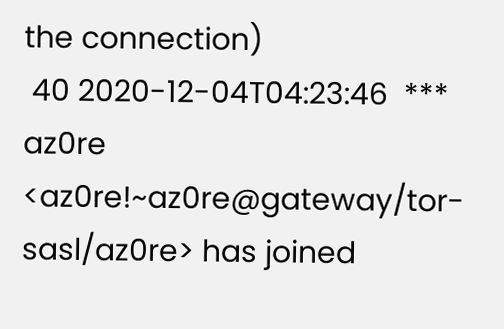the connection)
 40 2020-12-04T04:23:46  *** az0re <az0re!~az0re@gateway/tor-sasl/az0re> has joined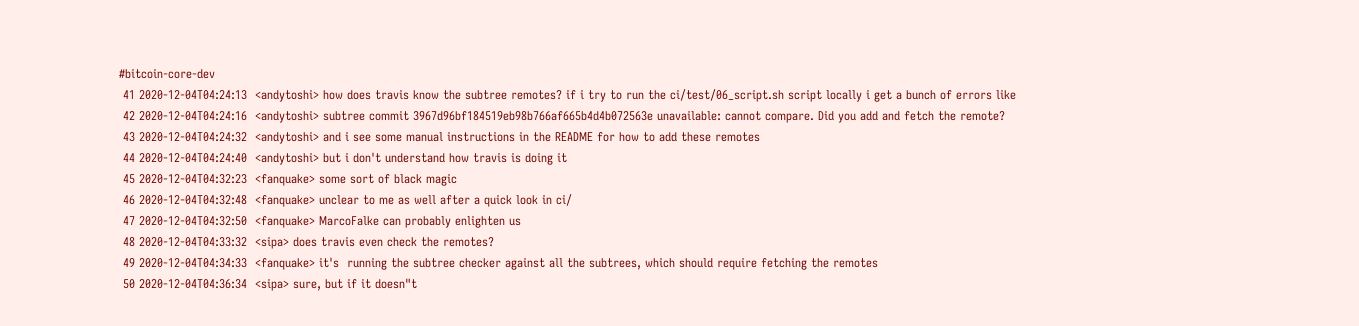#bitcoin-core-dev
 41 2020-12-04T04:24:13  <andytoshi> how does travis know the subtree remotes? if i try to run the ci/test/06_script.sh script locally i get a bunch of errors like
 42 2020-12-04T04:24:16  <andytoshi> subtree commit 3967d96bf184519eb98b766af665b4d4b072563e unavailable: cannot compare. Did you add and fetch the remote?
 43 2020-12-04T04:24:32  <andytoshi> and i see some manual instructions in the README for how to add these remotes
 44 2020-12-04T04:24:40  <andytoshi> but i don't understand how travis is doing it
 45 2020-12-04T04:32:23  <fanquake> some sort of black magic
 46 2020-12-04T04:32:48  <fanquake> unclear to me as well after a quick look in ci/
 47 2020-12-04T04:32:50  <fanquake> MarcoFalke can probably enlighten us
 48 2020-12-04T04:33:32  <sipa> does travis even check the remotes?
 49 2020-12-04T04:34:33  <fanquake> it's  running the subtree checker against all the subtrees, which should require fetching the remotes
 50 2020-12-04T04:36:34  <sipa> sure, but if it doesn"t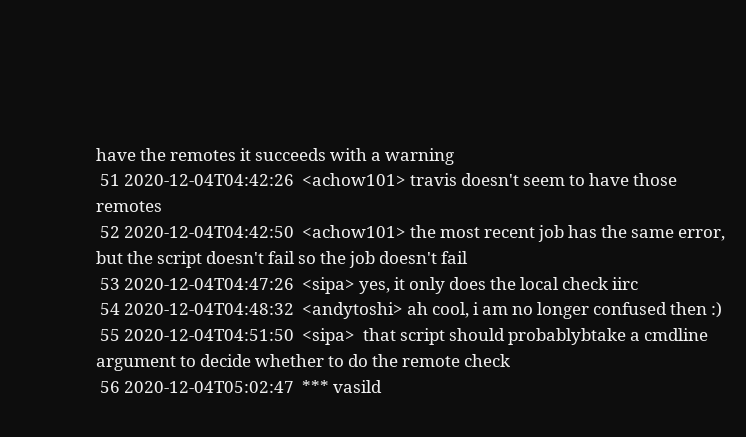have the remotes it succeeds with a warning
 51 2020-12-04T04:42:26  <achow101> travis doesn't seem to have those remotes
 52 2020-12-04T04:42:50  <achow101> the most recent job has the same error, but the script doesn't fail so the job doesn't fail
 53 2020-12-04T04:47:26  <sipa> yes, it only does the local check iirc
 54 2020-12-04T04:48:32  <andytoshi> ah cool, i am no longer confused then :)
 55 2020-12-04T04:51:50  <sipa>  that script should probablybtake a cmdline argument to decide whether to do the remote check
 56 2020-12-04T05:02:47  *** vasild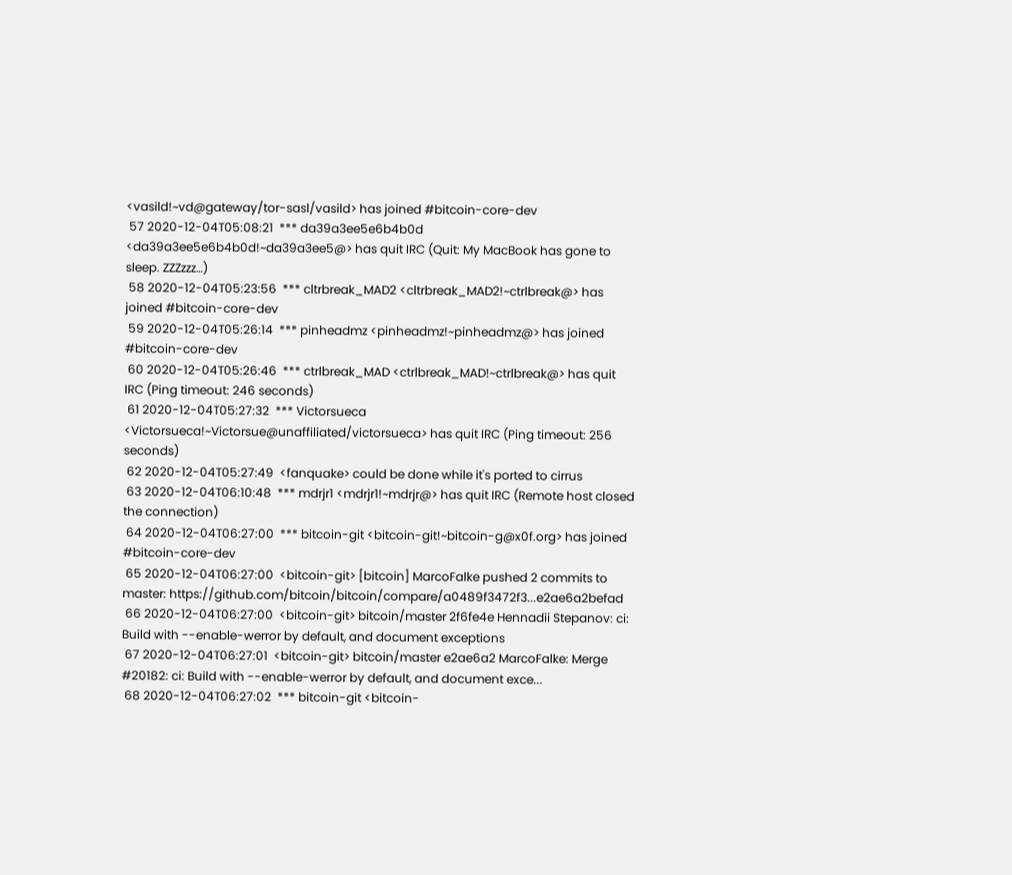<vasild!~vd@gateway/tor-sasl/vasild> has joined #bitcoin-core-dev
 57 2020-12-04T05:08:21  *** da39a3ee5e6b4b0d <da39a3ee5e6b4b0d!~da39a3ee5@> has quit IRC (Quit: My MacBook has gone to sleep. ZZZzzz…)
 58 2020-12-04T05:23:56  *** cltrbreak_MAD2 <cltrbreak_MAD2!~ctrlbreak@> has joined #bitcoin-core-dev
 59 2020-12-04T05:26:14  *** pinheadmz <pinheadmz!~pinheadmz@> has joined #bitcoin-core-dev
 60 2020-12-04T05:26:46  *** ctrlbreak_MAD <ctrlbreak_MAD!~ctrlbreak@> has quit IRC (Ping timeout: 246 seconds)
 61 2020-12-04T05:27:32  *** Victorsueca <Victorsueca!~Victorsue@unaffiliated/victorsueca> has quit IRC (Ping timeout: 256 seconds)
 62 2020-12-04T05:27:49  <fanquake> could be done while it's ported to cirrus
 63 2020-12-04T06:10:48  *** mdrjr1 <mdrjr1!~mdrjr@> has quit IRC (Remote host closed the connection)
 64 2020-12-04T06:27:00  *** bitcoin-git <bitcoin-git!~bitcoin-g@x0f.org> has joined #bitcoin-core-dev
 65 2020-12-04T06:27:00  <bitcoin-git> [bitcoin] MarcoFalke pushed 2 commits to master: https://github.com/bitcoin/bitcoin/compare/a0489f3472f3...e2ae6a2befad
 66 2020-12-04T06:27:00  <bitcoin-git> bitcoin/master 2f6fe4e Hennadii Stepanov: ci: Build with --enable-werror by default, and document exceptions
 67 2020-12-04T06:27:01  <bitcoin-git> bitcoin/master e2ae6a2 MarcoFalke: Merge #20182: ci: Build with --enable-werror by default, and document exce...
 68 2020-12-04T06:27:02  *** bitcoin-git <bitcoin-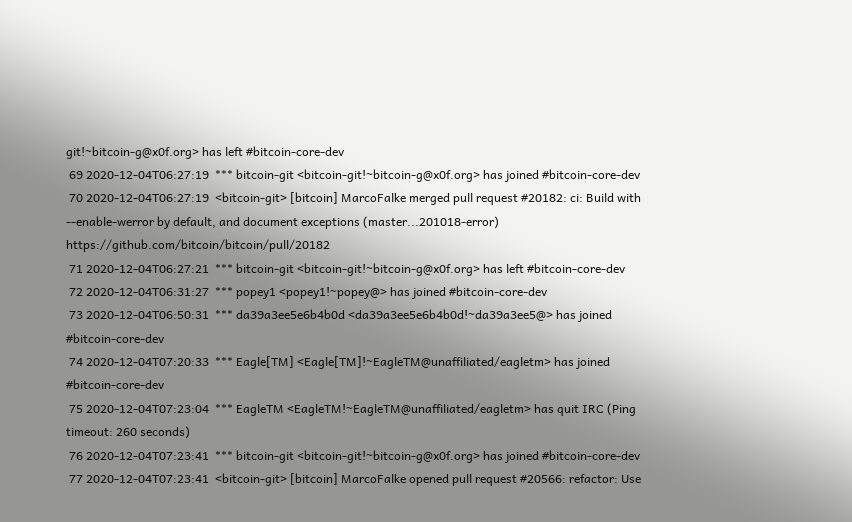git!~bitcoin-g@x0f.org> has left #bitcoin-core-dev
 69 2020-12-04T06:27:19  *** bitcoin-git <bitcoin-git!~bitcoin-g@x0f.org> has joined #bitcoin-core-dev
 70 2020-12-04T06:27:19  <bitcoin-git> [bitcoin] MarcoFalke merged pull request #20182: ci: Build with --enable-werror by default, and document exceptions (master...201018-error) https://github.com/bitcoin/bitcoin/pull/20182
 71 2020-12-04T06:27:21  *** bitcoin-git <bitcoin-git!~bitcoin-g@x0f.org> has left #bitcoin-core-dev
 72 2020-12-04T06:31:27  *** popey1 <popey1!~popey@> has joined #bitcoin-core-dev
 73 2020-12-04T06:50:31  *** da39a3ee5e6b4b0d <da39a3ee5e6b4b0d!~da39a3ee5@> has joined #bitcoin-core-dev
 74 2020-12-04T07:20:33  *** Eagle[TM] <Eagle[TM]!~EagleTM@unaffiliated/eagletm> has joined #bitcoin-core-dev
 75 2020-12-04T07:23:04  *** EagleTM <EagleTM!~EagleTM@unaffiliated/eagletm> has quit IRC (Ping timeout: 260 seconds)
 76 2020-12-04T07:23:41  *** bitcoin-git <bitcoin-git!~bitcoin-g@x0f.org> has joined #bitcoin-core-dev
 77 2020-12-04T07:23:41  <bitcoin-git> [bitcoin] MarcoFalke opened pull request #20566: refactor: Use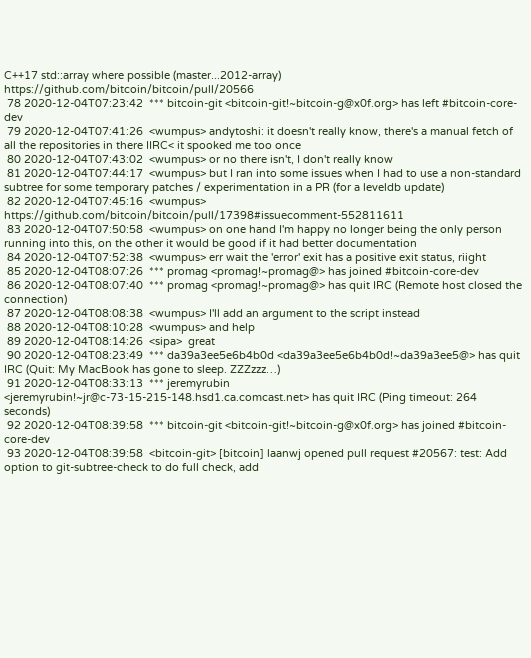C++17 std::array where possible (master...2012-array) https://github.com/bitcoin/bitcoin/pull/20566
 78 2020-12-04T07:23:42  *** bitcoin-git <bitcoin-git!~bitcoin-g@x0f.org> has left #bitcoin-core-dev
 79 2020-12-04T07:41:26  <wumpus> andytoshi: it doesn't really know, there's a manual fetch of all the repositories in there IIRC< it spooked me too once
 80 2020-12-04T07:43:02  <wumpus> or no there isn't, I don't really know
 81 2020-12-04T07:44:17  <wumpus> but I ran into some issues when I had to use a non-standard subtree for some temporary patches / experimentation in a PR (for a leveldb update)
 82 2020-12-04T07:45:16  <wumpus> https://github.com/bitcoin/bitcoin/pull/17398#issuecomment-552811611
 83 2020-12-04T07:50:58  <wumpus> on one hand I'm happy no longer being the only person running into this, on the other it would be good if it had better documentation
 84 2020-12-04T07:52:38  <wumpus> err wait the 'error' exit has a positive exit status, riight
 85 2020-12-04T08:07:26  *** promag <promag!~promag@> has joined #bitcoin-core-dev
 86 2020-12-04T08:07:40  *** promag <promag!~promag@> has quit IRC (Remote host closed the connection)
 87 2020-12-04T08:08:38  <wumpus> I'll add an argument to the script instead
 88 2020-12-04T08:10:28  <wumpus> and help
 89 2020-12-04T08:14:26  <sipa>  great
 90 2020-12-04T08:23:49  *** da39a3ee5e6b4b0d <da39a3ee5e6b4b0d!~da39a3ee5@> has quit IRC (Quit: My MacBook has gone to sleep. ZZZzzz…)
 91 2020-12-04T08:33:13  *** jeremyrubin <jeremyrubin!~jr@c-73-15-215-148.hsd1.ca.comcast.net> has quit IRC (Ping timeout: 264 seconds)
 92 2020-12-04T08:39:58  *** bitcoin-git <bitcoin-git!~bitcoin-g@x0f.org> has joined #bitcoin-core-dev
 93 2020-12-04T08:39:58  <bitcoin-git> [bitcoin] laanwj opened pull request #20567: test: Add option to git-subtree-check to do full check, add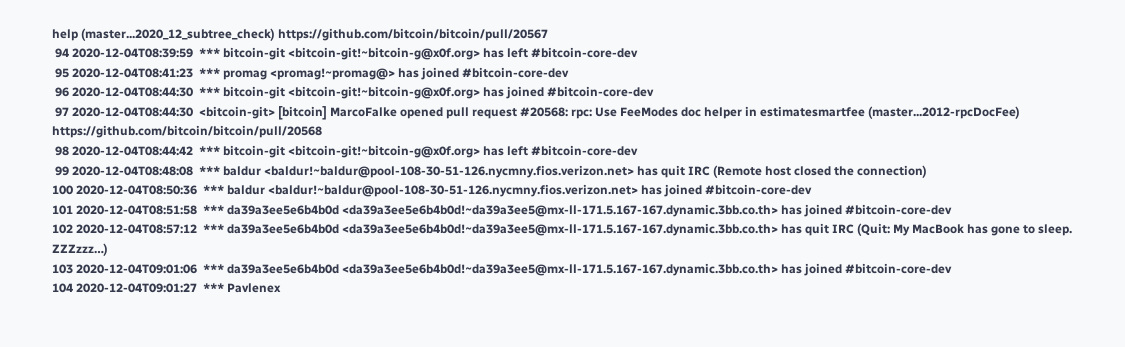help (master...2020_12_subtree_check) https://github.com/bitcoin/bitcoin/pull/20567
 94 2020-12-04T08:39:59  *** bitcoin-git <bitcoin-git!~bitcoin-g@x0f.org> has left #bitcoin-core-dev
 95 2020-12-04T08:41:23  *** promag <promag!~promag@> has joined #bitcoin-core-dev
 96 2020-12-04T08:44:30  *** bitcoin-git <bitcoin-git!~bitcoin-g@x0f.org> has joined #bitcoin-core-dev
 97 2020-12-04T08:44:30  <bitcoin-git> [bitcoin] MarcoFalke opened pull request #20568: rpc: Use FeeModes doc helper in estimatesmartfee (master...2012-rpcDocFee) https://github.com/bitcoin/bitcoin/pull/20568
 98 2020-12-04T08:44:42  *** bitcoin-git <bitcoin-git!~bitcoin-g@x0f.org> has left #bitcoin-core-dev
 99 2020-12-04T08:48:08  *** baldur <baldur!~baldur@pool-108-30-51-126.nycmny.fios.verizon.net> has quit IRC (Remote host closed the connection)
100 2020-12-04T08:50:36  *** baldur <baldur!~baldur@pool-108-30-51-126.nycmny.fios.verizon.net> has joined #bitcoin-core-dev
101 2020-12-04T08:51:58  *** da39a3ee5e6b4b0d <da39a3ee5e6b4b0d!~da39a3ee5@mx-ll-171.5.167-167.dynamic.3bb.co.th> has joined #bitcoin-core-dev
102 2020-12-04T08:57:12  *** da39a3ee5e6b4b0d <da39a3ee5e6b4b0d!~da39a3ee5@mx-ll-171.5.167-167.dynamic.3bb.co.th> has quit IRC (Quit: My MacBook has gone to sleep. ZZZzzz…)
103 2020-12-04T09:01:06  *** da39a3ee5e6b4b0d <da39a3ee5e6b4b0d!~da39a3ee5@mx-ll-171.5.167-167.dynamic.3bb.co.th> has joined #bitcoin-core-dev
104 2020-12-04T09:01:27  *** Pavlenex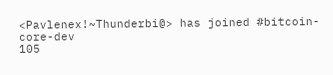<Pavlenex!~Thunderbi@> has joined #bitcoin-core-dev
105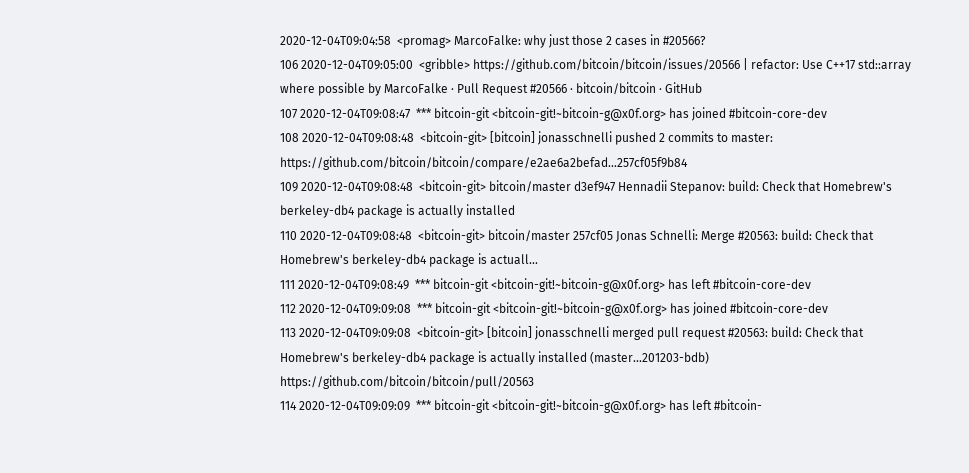2020-12-04T09:04:58  <promag> MarcoFalke: why just those 2 cases in #20566?
106 2020-12-04T09:05:00  <gribble> https://github.com/bitcoin/bitcoin/issues/20566 | refactor: Use C++17 std::array where possible by MarcoFalke · Pull Request #20566 · bitcoin/bitcoin · GitHub
107 2020-12-04T09:08:47  *** bitcoin-git <bitcoin-git!~bitcoin-g@x0f.org> has joined #bitcoin-core-dev
108 2020-12-04T09:08:48  <bitcoin-git> [bitcoin] jonasschnelli pushed 2 commits to master: https://github.com/bitcoin/bitcoin/compare/e2ae6a2befad...257cf05f9b84
109 2020-12-04T09:08:48  <bitcoin-git> bitcoin/master d3ef947 Hennadii Stepanov: build: Check that Homebrew's berkeley-db4 package is actually installed
110 2020-12-04T09:08:48  <bitcoin-git> bitcoin/master 257cf05 Jonas Schnelli: Merge #20563: build: Check that Homebrew's berkeley-db4 package is actuall...
111 2020-12-04T09:08:49  *** bitcoin-git <bitcoin-git!~bitcoin-g@x0f.org> has left #bitcoin-core-dev
112 2020-12-04T09:09:08  *** bitcoin-git <bitcoin-git!~bitcoin-g@x0f.org> has joined #bitcoin-core-dev
113 2020-12-04T09:09:08  <bitcoin-git> [bitcoin] jonasschnelli merged pull request #20563: build: Check that Homebrew's berkeley-db4 package is actually installed (master...201203-bdb) https://github.com/bitcoin/bitcoin/pull/20563
114 2020-12-04T09:09:09  *** bitcoin-git <bitcoin-git!~bitcoin-g@x0f.org> has left #bitcoin-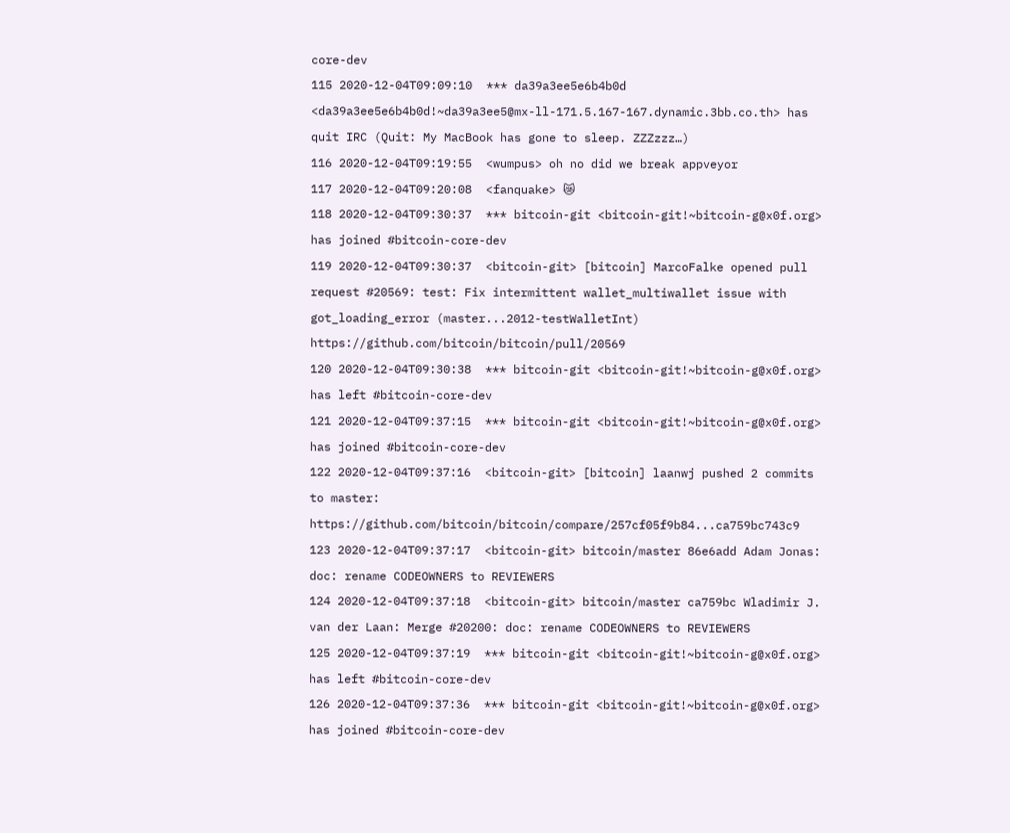core-dev
115 2020-12-04T09:09:10  *** da39a3ee5e6b4b0d <da39a3ee5e6b4b0d!~da39a3ee5@mx-ll-171.5.167-167.dynamic.3bb.co.th> has quit IRC (Quit: My MacBook has gone to sleep. ZZZzzz…)
116 2020-12-04T09:19:55  <wumpus> oh no did we break appveyor
117 2020-12-04T09:20:08  <fanquake> 😿
118 2020-12-04T09:30:37  *** bitcoin-git <bitcoin-git!~bitcoin-g@x0f.org> has joined #bitcoin-core-dev
119 2020-12-04T09:30:37  <bitcoin-git> [bitcoin] MarcoFalke opened pull request #20569: test: Fix intermittent wallet_multiwallet issue with got_loading_error (master...2012-testWalletInt) https://github.com/bitcoin/bitcoin/pull/20569
120 2020-12-04T09:30:38  *** bitcoin-git <bitcoin-git!~bitcoin-g@x0f.org> has left #bitcoin-core-dev
121 2020-12-04T09:37:15  *** bitcoin-git <bitcoin-git!~bitcoin-g@x0f.org> has joined #bitcoin-core-dev
122 2020-12-04T09:37:16  <bitcoin-git> [bitcoin] laanwj pushed 2 commits to master: https://github.com/bitcoin/bitcoin/compare/257cf05f9b84...ca759bc743c9
123 2020-12-04T09:37:17  <bitcoin-git> bitcoin/master 86e6add Adam Jonas: doc: rename CODEOWNERS to REVIEWERS
124 2020-12-04T09:37:18  <bitcoin-git> bitcoin/master ca759bc Wladimir J. van der Laan: Merge #20200: doc: rename CODEOWNERS to REVIEWERS
125 2020-12-04T09:37:19  *** bitcoin-git <bitcoin-git!~bitcoin-g@x0f.org> has left #bitcoin-core-dev
126 2020-12-04T09:37:36  *** bitcoin-git <bitcoin-git!~bitcoin-g@x0f.org> has joined #bitcoin-core-dev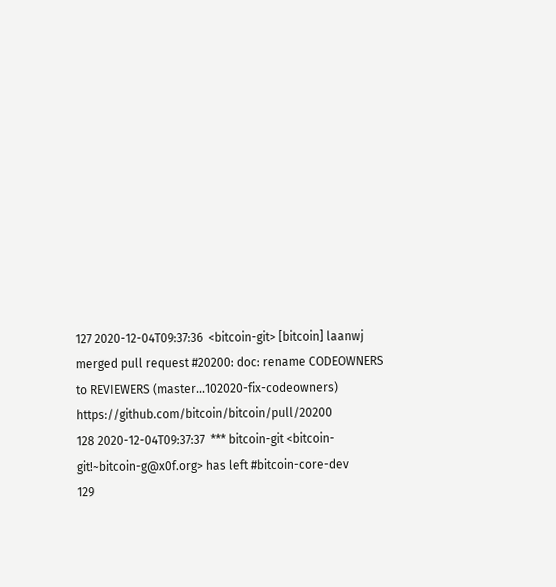127 2020-12-04T09:37:36  <bitcoin-git> [bitcoin] laanwj merged pull request #20200: doc: rename CODEOWNERS to REVIEWERS (master...102020-fix-codeowners) https://github.com/bitcoin/bitcoin/pull/20200
128 2020-12-04T09:37:37  *** bitcoin-git <bitcoin-git!~bitcoin-g@x0f.org> has left #bitcoin-core-dev
129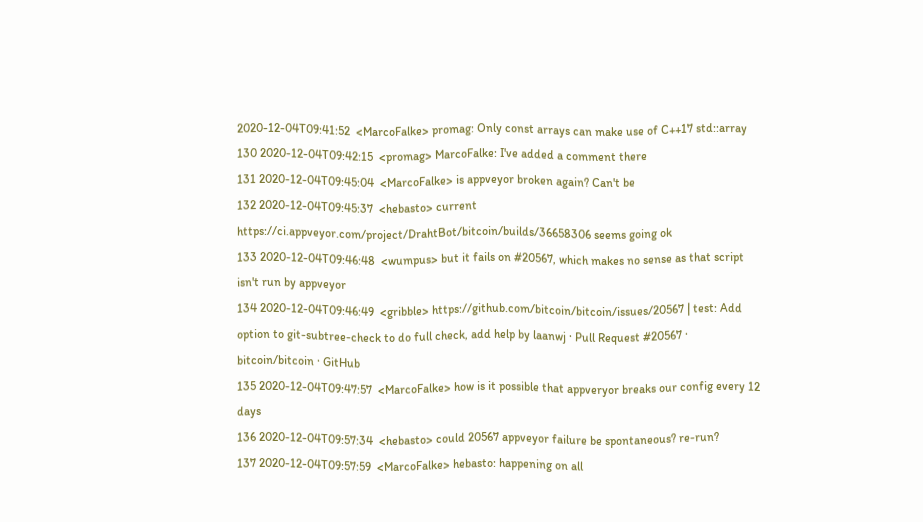2020-12-04T09:41:52  <MarcoFalke> promag: Only const arrays can make use of C++17 std::array
130 2020-12-04T09:42:15  <promag> MarcoFalke: I've added a comment there
131 2020-12-04T09:45:04  <MarcoFalke> is appveyor broken again? Can't be
132 2020-12-04T09:45:37  <hebasto> current https://ci.appveyor.com/project/DrahtBot/bitcoin/builds/36658306 seems going ok
133 2020-12-04T09:46:48  <wumpus> but it fails on #20567, which makes no sense as that script isn't run by appveyor
134 2020-12-04T09:46:49  <gribble> https://github.com/bitcoin/bitcoin/issues/20567 | test: Add option to git-subtree-check to do full check, add help by laanwj · Pull Request #20567 · bitcoin/bitcoin · GitHub
135 2020-12-04T09:47:57  <MarcoFalke> how is it possible that appveryor breaks our config every 12 days
136 2020-12-04T09:57:34  <hebasto> could 20567 appveyor failure be spontaneous? re-run?
137 2020-12-04T09:57:59  <MarcoFalke> hebasto: happening on all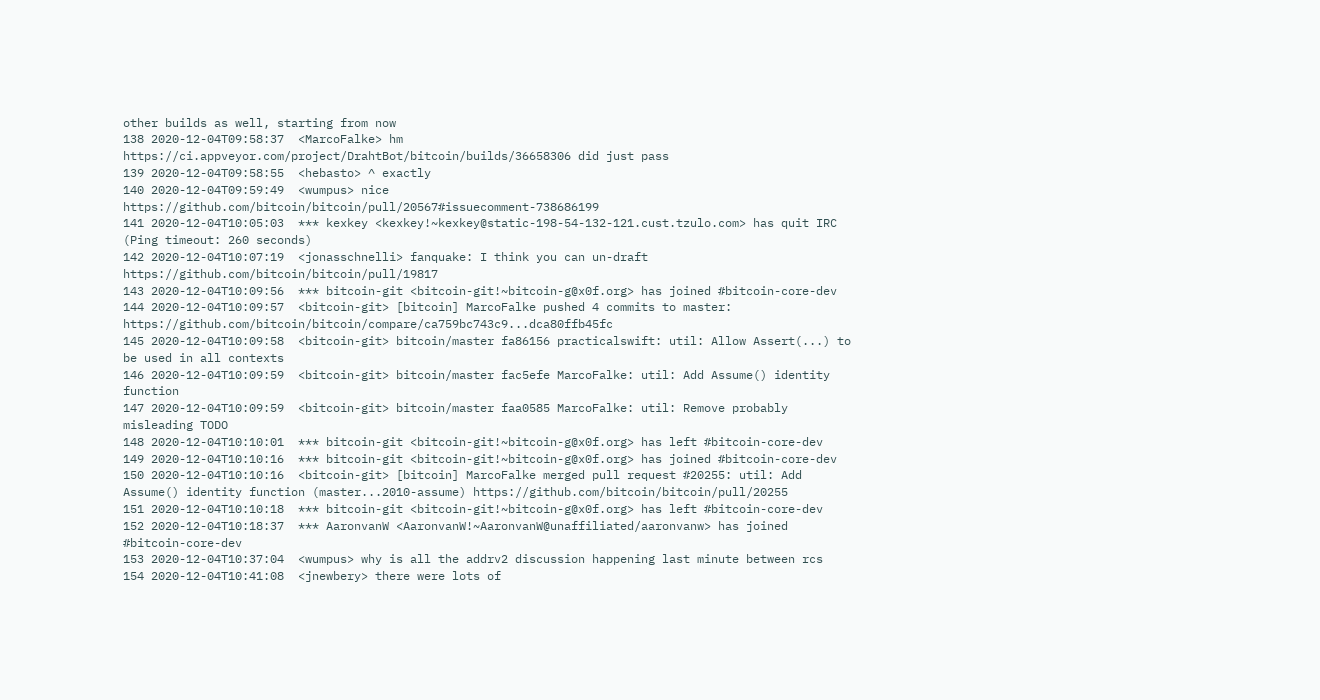other builds as well, starting from now
138 2020-12-04T09:58:37  <MarcoFalke> hm https://ci.appveyor.com/project/DrahtBot/bitcoin/builds/36658306 did just pass
139 2020-12-04T09:58:55  <hebasto> ^ exactly
140 2020-12-04T09:59:49  <wumpus> nice https://github.com/bitcoin/bitcoin/pull/20567#issuecomment-738686199
141 2020-12-04T10:05:03  *** kexkey <kexkey!~kexkey@static-198-54-132-121.cust.tzulo.com> has quit IRC (Ping timeout: 260 seconds)
142 2020-12-04T10:07:19  <jonasschnelli> fanquake: I think you can un-draft https://github.com/bitcoin/bitcoin/pull/19817
143 2020-12-04T10:09:56  *** bitcoin-git <bitcoin-git!~bitcoin-g@x0f.org> has joined #bitcoin-core-dev
144 2020-12-04T10:09:57  <bitcoin-git> [bitcoin] MarcoFalke pushed 4 commits to master: https://github.com/bitcoin/bitcoin/compare/ca759bc743c9...dca80ffb45fc
145 2020-12-04T10:09:58  <bitcoin-git> bitcoin/master fa86156 practicalswift: util: Allow Assert(...) to be used in all contexts
146 2020-12-04T10:09:59  <bitcoin-git> bitcoin/master fac5efe MarcoFalke: util: Add Assume() identity function
147 2020-12-04T10:09:59  <bitcoin-git> bitcoin/master faa0585 MarcoFalke: util: Remove probably misleading TODO
148 2020-12-04T10:10:01  *** bitcoin-git <bitcoin-git!~bitcoin-g@x0f.org> has left #bitcoin-core-dev
149 2020-12-04T10:10:16  *** bitcoin-git <bitcoin-git!~bitcoin-g@x0f.org> has joined #bitcoin-core-dev
150 2020-12-04T10:10:16  <bitcoin-git> [bitcoin] MarcoFalke merged pull request #20255: util: Add Assume() identity function (master...2010-assume) https://github.com/bitcoin/bitcoin/pull/20255
151 2020-12-04T10:10:18  *** bitcoin-git <bitcoin-git!~bitcoin-g@x0f.org> has left #bitcoin-core-dev
152 2020-12-04T10:18:37  *** AaronvanW <AaronvanW!~AaronvanW@unaffiliated/aaronvanw> has joined #bitcoin-core-dev
153 2020-12-04T10:37:04  <wumpus> why is all the addrv2 discussion happening last minute between rcs
154 2020-12-04T10:41:08  <jnewbery> there were lots of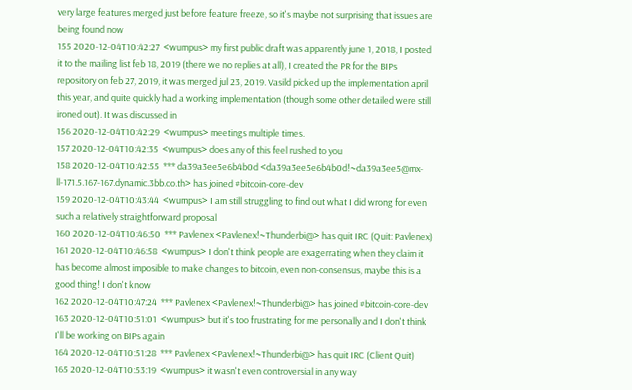very large features merged just before feature freeze, so it's maybe not surprising that issues are being found now
155 2020-12-04T10:42:27  <wumpus> my first public draft was apparently june 1, 2018, I posted it to the mailing list feb 18, 2019 (there we no replies at all), I created the PR for the BIPs repository on feb 27, 2019, it was merged jul 23, 2019. Vasild picked up the implementation april this year, and quite quickly had a working implementation (though some other detailed were still ironed out). It was discussed in
156 2020-12-04T10:42:29  <wumpus> meetings multiple times.
157 2020-12-04T10:42:35  <wumpus> does any of this feel rushed to you
158 2020-12-04T10:42:55  *** da39a3ee5e6b4b0d <da39a3ee5e6b4b0d!~da39a3ee5@mx-ll-171.5.167-167.dynamic.3bb.co.th> has joined #bitcoin-core-dev
159 2020-12-04T10:43:44  <wumpus> I am still struggling to find out what I did wrong for even such a relatively straightforward proposal
160 2020-12-04T10:46:50  *** Pavlenex <Pavlenex!~Thunderbi@> has quit IRC (Quit: Pavlenex)
161 2020-12-04T10:46:58  <wumpus> I don't think people are exagerrating when they claim it has become almost imposible to make changes to bitcoin, even non-consensus, maybe this is a good thing! I don't know
162 2020-12-04T10:47:24  *** Pavlenex <Pavlenex!~Thunderbi@> has joined #bitcoin-core-dev
163 2020-12-04T10:51:01  <wumpus> but it's too frustrating for me personally and I don't think I'll be working on BIPs again
164 2020-12-04T10:51:28  *** Pavlenex <Pavlenex!~Thunderbi@> has quit IRC (Client Quit)
165 2020-12-04T10:53:19  <wumpus> it wasn't even controversial in any way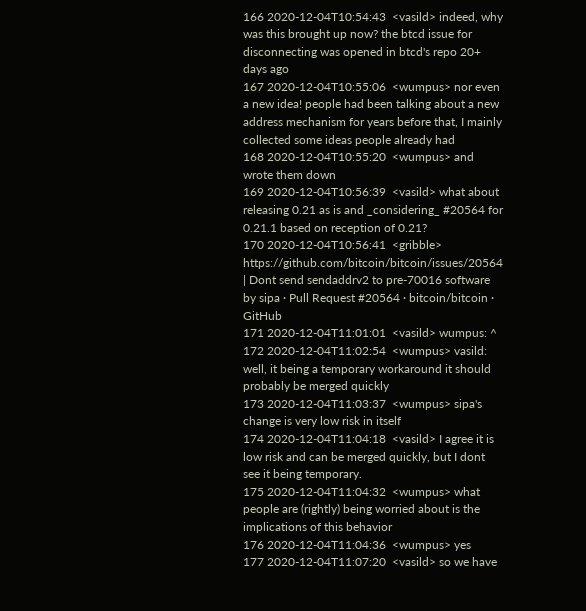166 2020-12-04T10:54:43  <vasild> indeed, why was this brought up now? the btcd issue for disconnecting was opened in btcd's repo 20+ days ago
167 2020-12-04T10:55:06  <wumpus> nor even a new idea! people had been talking about a new address mechanism for years before that, I mainly collected some ideas people already had
168 2020-12-04T10:55:20  <wumpus> and wrote them down
169 2020-12-04T10:56:39  <vasild> what about releasing 0.21 as is and _considering_ #20564 for 0.21.1 based on reception of 0.21?
170 2020-12-04T10:56:41  <gribble> https://github.com/bitcoin/bitcoin/issues/20564 | Dont send sendaddrv2 to pre-70016 software by sipa · Pull Request #20564 · bitcoin/bitcoin · GitHub
171 2020-12-04T11:01:01  <vasild> wumpus: ^
172 2020-12-04T11:02:54  <wumpus> vasild: well, it being a temporary workaround it should probably be merged quickly
173 2020-12-04T11:03:37  <wumpus> sipa's change is very low risk in itself
174 2020-12-04T11:04:18  <vasild> I agree it is low risk and can be merged quickly, but I dont see it being temporary.
175 2020-12-04T11:04:32  <wumpus> what people are (rightly) being worried about is the implications of this behavior
176 2020-12-04T11:04:36  <wumpus> yes
177 2020-12-04T11:07:20  <vasild> so we have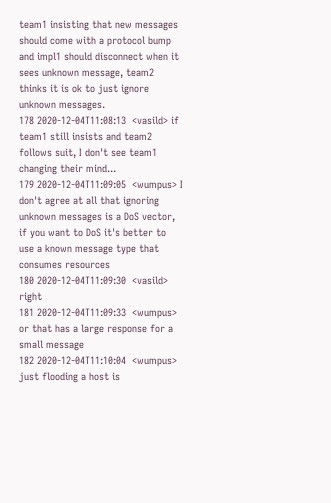team1 insisting that new messages should come with a protocol bump and impl1 should disconnect when it sees unknown message, team2 thinks it is ok to just ignore unknown messages.
178 2020-12-04T11:08:13  <vasild> if team1 still insists and team2 follows suit, I don't see team1 changing their mind...
179 2020-12-04T11:09:05  <wumpus> I don't agree at all that ignoring unknown messages is a DoS vector, if you want to DoS it's better to use a known message type that consumes resources
180 2020-12-04T11:09:30  <vasild> right
181 2020-12-04T11:09:33  <wumpus> or that has a large response for a small message
182 2020-12-04T11:10:04  <wumpus> just flooding a host is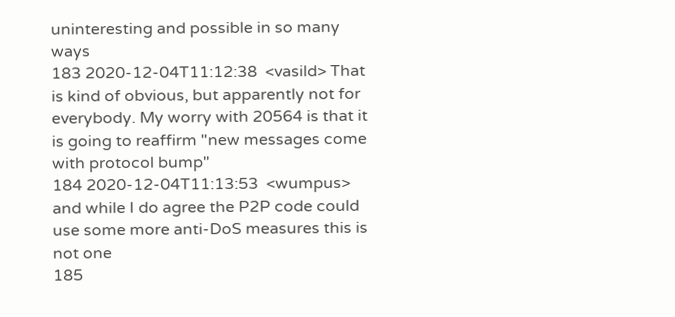uninteresting and possible in so many ways
183 2020-12-04T11:12:38  <vasild> That is kind of obvious, but apparently not for everybody. My worry with 20564 is that it is going to reaffirm "new messages come with protocol bump"
184 2020-12-04T11:13:53  <wumpus> and while I do agree the P2P code could use some more anti-DoS measures this is not one
185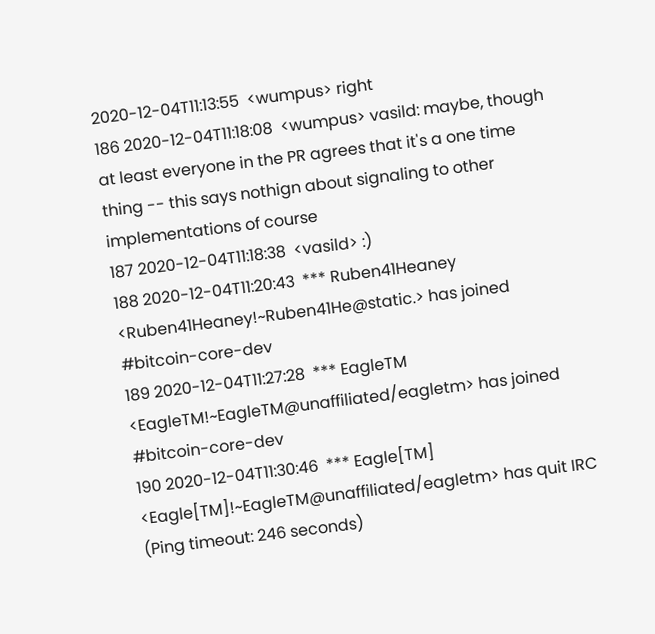2020-12-04T11:13:55  <wumpus> right
186 2020-12-04T11:18:08  <wumpus> vasild: maybe, though at least everyone in the PR agrees that it's a one time thing -- this says nothign about signaling to other implementations of course
187 2020-12-04T11:18:38  <vasild> :)
188 2020-12-04T11:20:43  *** Ruben41Heaney <Ruben41Heaney!~Ruben41He@static.> has joined #bitcoin-core-dev
189 2020-12-04T11:27:28  *** EagleTM <EagleTM!~EagleTM@unaffiliated/eagletm> has joined #bitcoin-core-dev
190 2020-12-04T11:30:46  *** Eagle[TM] <Eagle[TM]!~EagleTM@unaffiliated/eagletm> has quit IRC (Ping timeout: 246 seconds)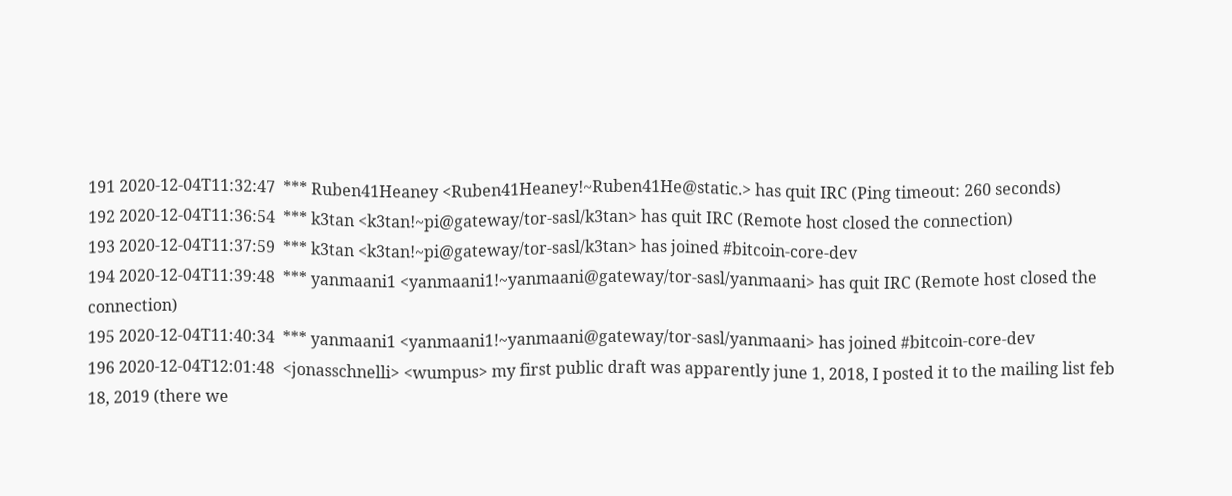191 2020-12-04T11:32:47  *** Ruben41Heaney <Ruben41Heaney!~Ruben41He@static.> has quit IRC (Ping timeout: 260 seconds)
192 2020-12-04T11:36:54  *** k3tan <k3tan!~pi@gateway/tor-sasl/k3tan> has quit IRC (Remote host closed the connection)
193 2020-12-04T11:37:59  *** k3tan <k3tan!~pi@gateway/tor-sasl/k3tan> has joined #bitcoin-core-dev
194 2020-12-04T11:39:48  *** yanmaani1 <yanmaani1!~yanmaani@gateway/tor-sasl/yanmaani> has quit IRC (Remote host closed the connection)
195 2020-12-04T11:40:34  *** yanmaani1 <yanmaani1!~yanmaani@gateway/tor-sasl/yanmaani> has joined #bitcoin-core-dev
196 2020-12-04T12:01:48  <jonasschnelli> <wumpus> my first public draft was apparently june 1, 2018, I posted it to the mailing list feb 18, 2019 (there we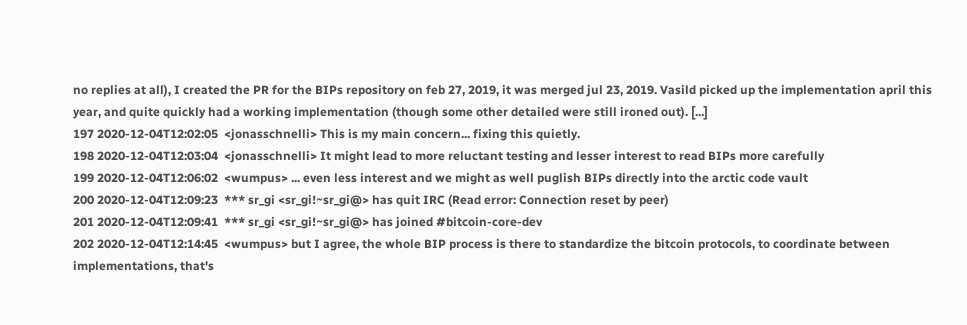no replies at all), I created the PR for the BIPs repository on feb 27, 2019, it was merged jul 23, 2019. Vasild picked up the implementation april this year, and quite quickly had a working implementation (though some other detailed were still ironed out). [...]
197 2020-12-04T12:02:05  <jonasschnelli> This is my main concern... fixing this quietly.
198 2020-12-04T12:03:04  <jonasschnelli> It might lead to more reluctant testing and lesser interest to read BIPs more carefully
199 2020-12-04T12:06:02  <wumpus> ... even less interest and we might as well puglish BIPs directly into the arctic code vault
200 2020-12-04T12:09:23  *** sr_gi <sr_gi!~sr_gi@> has quit IRC (Read error: Connection reset by peer)
201 2020-12-04T12:09:41  *** sr_gi <sr_gi!~sr_gi@> has joined #bitcoin-core-dev
202 2020-12-04T12:14:45  <wumpus> but I agree, the whole BIP process is there to standardize the bitcoin protocols, to coordinate between implementations, that's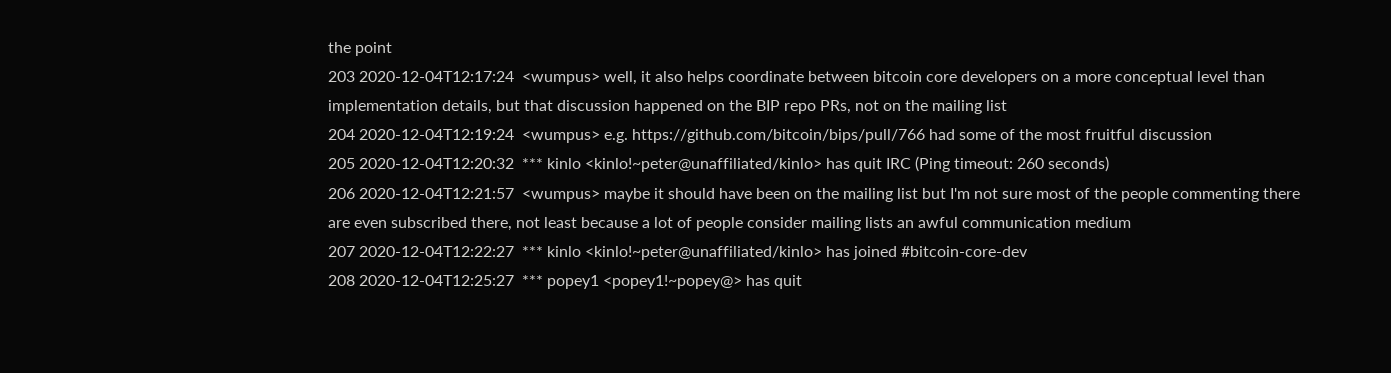the point
203 2020-12-04T12:17:24  <wumpus> well, it also helps coordinate between bitcoin core developers on a more conceptual level than implementation details, but that discussion happened on the BIP repo PRs, not on the mailing list
204 2020-12-04T12:19:24  <wumpus> e.g. https://github.com/bitcoin/bips/pull/766 had some of the most fruitful discussion
205 2020-12-04T12:20:32  *** kinlo <kinlo!~peter@unaffiliated/kinlo> has quit IRC (Ping timeout: 260 seconds)
206 2020-12-04T12:21:57  <wumpus> maybe it should have been on the mailing list but I'm not sure most of the people commenting there are even subscribed there, not least because a lot of people consider mailing lists an awful communication medium
207 2020-12-04T12:22:27  *** kinlo <kinlo!~peter@unaffiliated/kinlo> has joined #bitcoin-core-dev
208 2020-12-04T12:25:27  *** popey1 <popey1!~popey@> has quit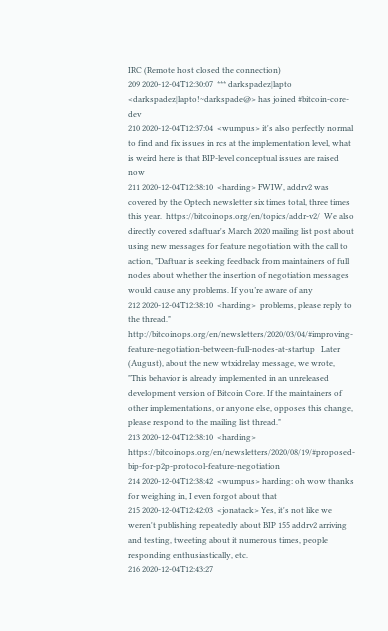IRC (Remote host closed the connection)
209 2020-12-04T12:30:07  *** darkspadez|lapto <darkspadez|lapto!~darkspade@> has joined #bitcoin-core-dev
210 2020-12-04T12:37:04  <wumpus> it's also perfectly normal to find and fix issues in rcs at the implementation level, what is weird here is that BIP-level conceptual issues are raised now
211 2020-12-04T12:38:10  <harding> FWIW, addrv2 was covered by the Optech newsletter six times total, three times this year.  https://bitcoinops.org/en/topics/addr-v2/  We also directly covered sdaftuar's March 2020 mailing list post about using new messages for feature negotiation with the call to action, "Daftuar is seeking feedback from maintainers of full nodes about whether the insertion of negotiation messages would cause any problems. If you’re aware of any
212 2020-12-04T12:38:10  <harding>  problems, please reply to the thread."  http://bitcoinops.org/en/newsletters/2020/03/04/#improving-feature-negotiation-between-full-nodes-at-startup   Later (August), about the new wtxidrelay message, we wrote, "This behavior is already implemented in an unreleased development version of Bitcoin Core. If the maintainers of other implementations, or anyone else, opposes this change, please respond to the mailing list thread."
213 2020-12-04T12:38:10  <harding> https://bitcoinops.org/en/newsletters/2020/08/19/#proposed-bip-for-p2p-protocol-feature-negotiation
214 2020-12-04T12:38:42  <wumpus> harding: oh wow thanks for weighing in, I even forgot about that
215 2020-12-04T12:42:03  <jonatack> Yes, it's not like we weren't publishing repeatedly about BIP 155 addrv2 arriving and testing, tweeting about it numerous times, people responding enthusiastically, etc.
216 2020-12-04T12:43:27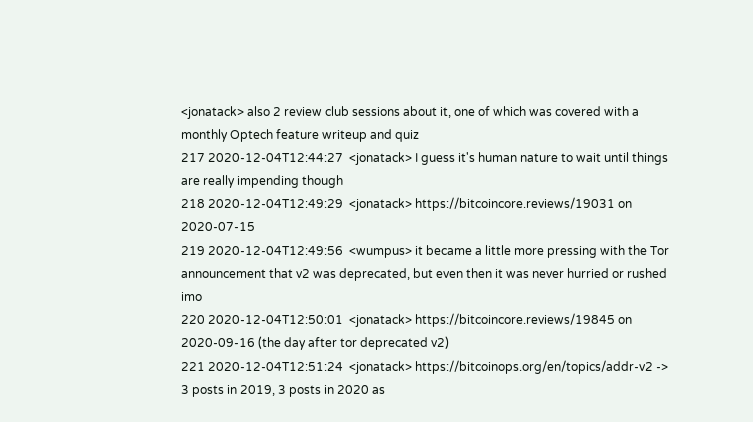<jonatack> also 2 review club sessions about it, one of which was covered with a monthly Optech feature writeup and quiz
217 2020-12-04T12:44:27  <jonatack> I guess it's human nature to wait until things are really impending though
218 2020-12-04T12:49:29  <jonatack> https://bitcoincore.reviews/19031 on 2020-07-15
219 2020-12-04T12:49:56  <wumpus> it became a little more pressing with the Tor announcement that v2 was deprecated, but even then it was never hurried or rushed imo
220 2020-12-04T12:50:01  <jonatack> https://bitcoincore.reviews/19845 on 2020-09-16 (the day after tor deprecated v2)
221 2020-12-04T12:51:24  <jonatack> https://bitcoinops.org/en/topics/addr-v2 -> 3 posts in 2019, 3 posts in 2020 as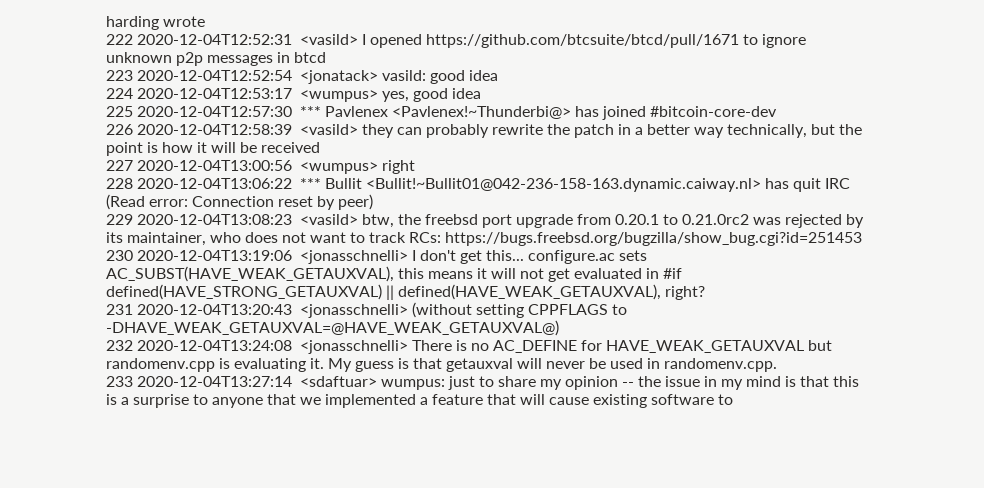harding wrote
222 2020-12-04T12:52:31  <vasild> I opened https://github.com/btcsuite/btcd/pull/1671 to ignore unknown p2p messages in btcd
223 2020-12-04T12:52:54  <jonatack> vasild: good idea
224 2020-12-04T12:53:17  <wumpus> yes, good idea
225 2020-12-04T12:57:30  *** Pavlenex <Pavlenex!~Thunderbi@> has joined #bitcoin-core-dev
226 2020-12-04T12:58:39  <vasild> they can probably rewrite the patch in a better way technically, but the point is how it will be received
227 2020-12-04T13:00:56  <wumpus> right
228 2020-12-04T13:06:22  *** Bullit <Bullit!~Bullit01@042-236-158-163.dynamic.caiway.nl> has quit IRC (Read error: Connection reset by peer)
229 2020-12-04T13:08:23  <vasild> btw, the freebsd port upgrade from 0.20.1 to 0.21.0rc2 was rejected by its maintainer, who does not want to track RCs: https://bugs.freebsd.org/bugzilla/show_bug.cgi?id=251453
230 2020-12-04T13:19:06  <jonasschnelli> I don't get this... configure.ac sets AC_SUBST(HAVE_WEAK_GETAUXVAL), this means it will not get evaluated in #if defined(HAVE_STRONG_GETAUXVAL) || defined(HAVE_WEAK_GETAUXVAL), right?
231 2020-12-04T13:20:43  <jonasschnelli> (without setting CPPFLAGS to -DHAVE_WEAK_GETAUXVAL=@HAVE_WEAK_GETAUXVAL@)
232 2020-12-04T13:24:08  <jonasschnelli> There is no AC_DEFINE for HAVE_WEAK_GETAUXVAL but randomenv.cpp is evaluating it. My guess is that getauxval will never be used in randomenv.cpp.
233 2020-12-04T13:27:14  <sdaftuar> wumpus: just to share my opinion -- the issue in my mind is that this is a surprise to anyone that we implemented a feature that will cause existing software to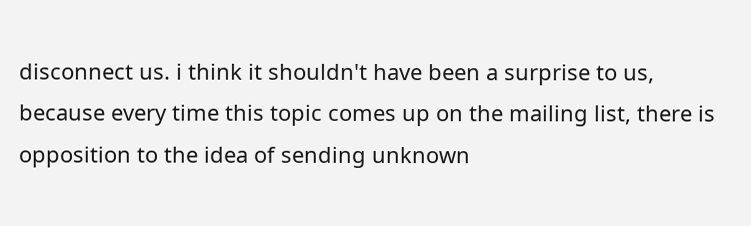disconnect us. i think it shouldn't have been a surprise to us, because every time this topic comes up on the mailing list, there is opposition to the idea of sending unknown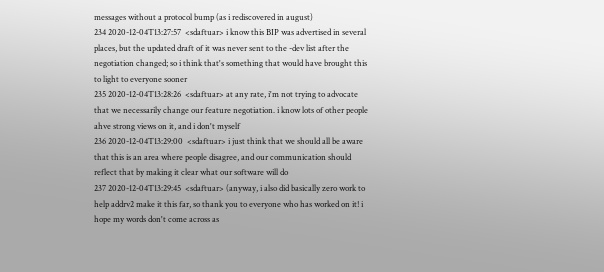messages without a protocol bump (as i rediscovered in august)
234 2020-12-04T13:27:57  <sdaftuar> i know this BIP was advertised in several places, but the updated draft of it was never sent to the -dev list after the negotiation changed; so i think that's something that would have brought this to light to everyone sooner
235 2020-12-04T13:28:26  <sdaftuar> at any rate, i'm not trying to advocate that we necessarily change our feature negotiation. i know lots of other people ahve strong views on it, and i don't myself
236 2020-12-04T13:29:00  <sdaftuar> i just think that we should all be aware that this is an area where people disagree, and our communication should reflect that by making it clear what our software will do
237 2020-12-04T13:29:45  <sdaftuar> (anyway, i also did basically zero work to help addrv2 make it this far, so thank you to everyone who has worked on it! i hope my words don't come across as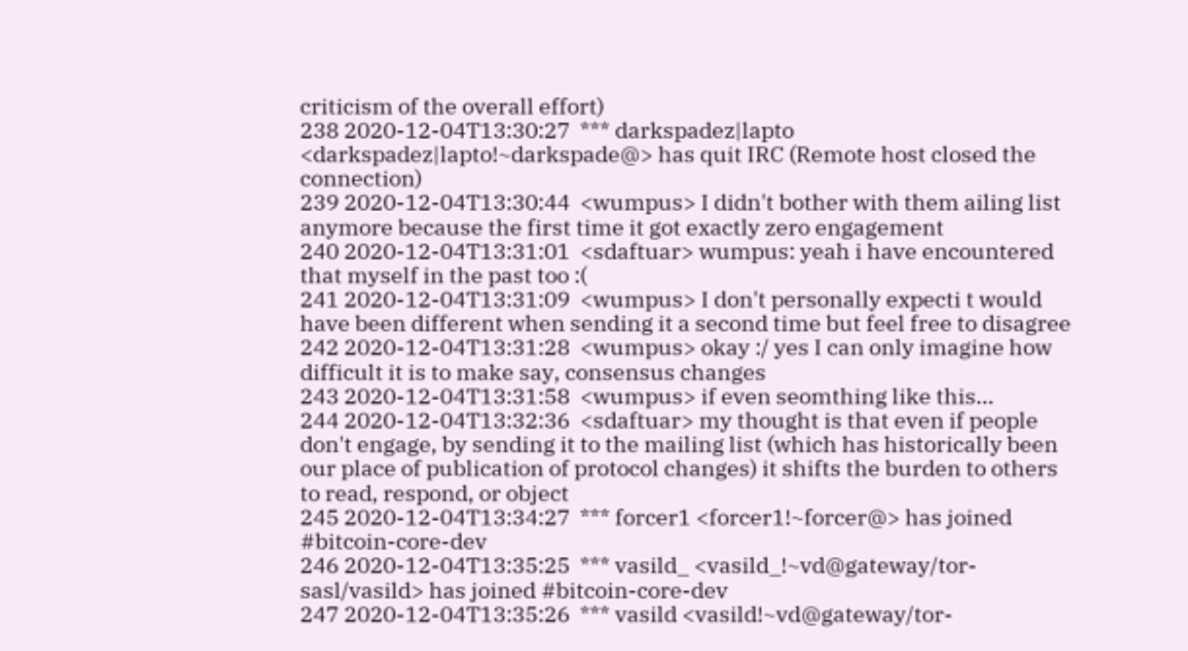criticism of the overall effort)
238 2020-12-04T13:30:27  *** darkspadez|lapto <darkspadez|lapto!~darkspade@> has quit IRC (Remote host closed the connection)
239 2020-12-04T13:30:44  <wumpus> I didn't bother with them ailing list anymore because the first time it got exactly zero engagement
240 2020-12-04T13:31:01  <sdaftuar> wumpus: yeah i have encountered that myself in the past too :(
241 2020-12-04T13:31:09  <wumpus> I don't personally expecti t would have been different when sending it a second time but feel free to disagree
242 2020-12-04T13:31:28  <wumpus> okay :/ yes I can only imagine how difficult it is to make say, consensus changes
243 2020-12-04T13:31:58  <wumpus> if even seomthing like this...
244 2020-12-04T13:32:36  <sdaftuar> my thought is that even if people don't engage, by sending it to the mailing list (which has historically been our place of publication of protocol changes) it shifts the burden to others to read, respond, or object
245 2020-12-04T13:34:27  *** forcer1 <forcer1!~forcer@> has joined #bitcoin-core-dev
246 2020-12-04T13:35:25  *** vasild_ <vasild_!~vd@gateway/tor-sasl/vasild> has joined #bitcoin-core-dev
247 2020-12-04T13:35:26  *** vasild <vasild!~vd@gateway/tor-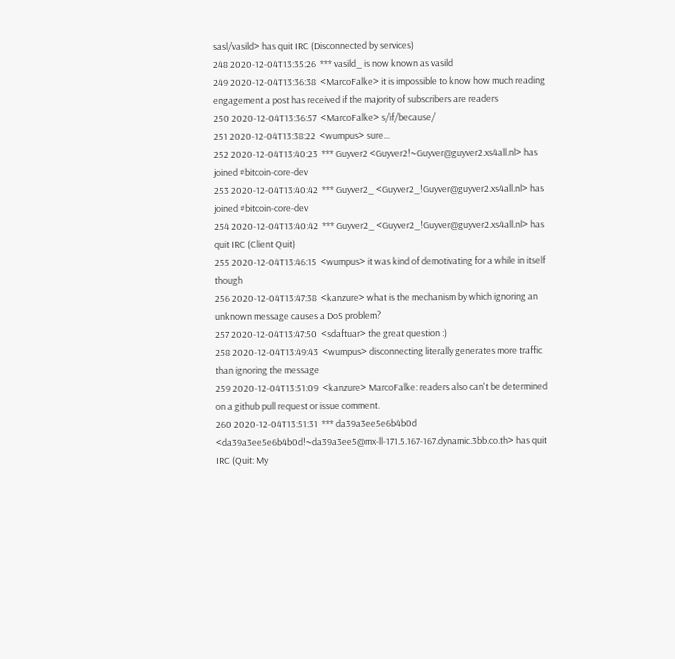sasl/vasild> has quit IRC (Disconnected by services)
248 2020-12-04T13:35:26  *** vasild_ is now known as vasild
249 2020-12-04T13:36:38  <MarcoFalke> it is impossible to know how much reading engagement a post has received if the majority of subscribers are readers
250 2020-12-04T13:36:57  <MarcoFalke> s/if/because/
251 2020-12-04T13:38:22  <wumpus> sure...
252 2020-12-04T13:40:23  *** Guyver2 <Guyver2!~Guyver@guyver2.xs4all.nl> has joined #bitcoin-core-dev
253 2020-12-04T13:40:42  *** Guyver2_ <Guyver2_!Guyver@guyver2.xs4all.nl> has joined #bitcoin-core-dev
254 2020-12-04T13:40:42  *** Guyver2_ <Guyver2_!Guyver@guyver2.xs4all.nl> has quit IRC (Client Quit)
255 2020-12-04T13:46:15  <wumpus> it was kind of demotivating for a while in itself though
256 2020-12-04T13:47:38  <kanzure> what is the mechanism by which ignoring an unknown message causes a DoS problem?
257 2020-12-04T13:47:50  <sdaftuar> the great question :)
258 2020-12-04T13:49:43  <wumpus> disconnecting literally generates more traffic than ignoring the message
259 2020-12-04T13:51:09  <kanzure> MarcoFalke: readers also can't be determined on a github pull request or issue comment.
260 2020-12-04T13:51:31  *** da39a3ee5e6b4b0d <da39a3ee5e6b4b0d!~da39a3ee5@mx-ll-171.5.167-167.dynamic.3bb.co.th> has quit IRC (Quit: My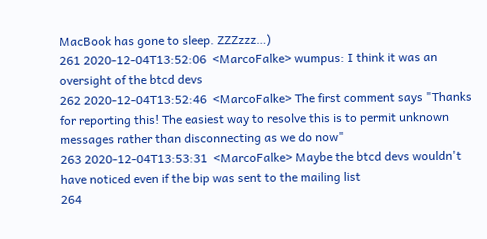MacBook has gone to sleep. ZZZzzz…)
261 2020-12-04T13:52:06  <MarcoFalke> wumpus: I think it was an oversight of the btcd devs
262 2020-12-04T13:52:46  <MarcoFalke> The first comment says "Thanks for reporting this! The easiest way to resolve this is to permit unknown messages rather than disconnecting as we do now"
263 2020-12-04T13:53:31  <MarcoFalke> Maybe the btcd devs wouldn't have noticed even if the bip was sent to the mailing list
264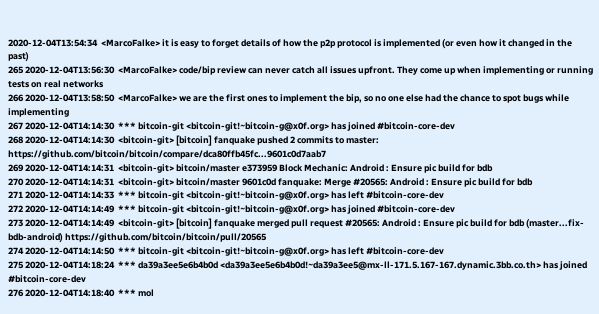2020-12-04T13:54:34  <MarcoFalke> it is easy to forget details of how the p2p protocol is implemented (or even how it changed in the past)
265 2020-12-04T13:56:30  <MarcoFalke> code/bip review can never catch all issues upfront. They come up when implementing or running tests on real networks
266 2020-12-04T13:58:50  <MarcoFalke> we are the first ones to implement the bip, so no one else had the chance to spot bugs while implementing
267 2020-12-04T14:14:30  *** bitcoin-git <bitcoin-git!~bitcoin-g@x0f.org> has joined #bitcoin-core-dev
268 2020-12-04T14:14:30  <bitcoin-git> [bitcoin] fanquake pushed 2 commits to master: https://github.com/bitcoin/bitcoin/compare/dca80ffb45fc...9601c0d7aab7
269 2020-12-04T14:14:31  <bitcoin-git> bitcoin/master e373959 Block Mechanic: Android : Ensure pic build for bdb
270 2020-12-04T14:14:31  <bitcoin-git> bitcoin/master 9601c0d fanquake: Merge #20565: Android : Ensure pic build for bdb
271 2020-12-04T14:14:33  *** bitcoin-git <bitcoin-git!~bitcoin-g@x0f.org> has left #bitcoin-core-dev
272 2020-12-04T14:14:49  *** bitcoin-git <bitcoin-git!~bitcoin-g@x0f.org> has joined #bitcoin-core-dev
273 2020-12-04T14:14:49  <bitcoin-git> [bitcoin] fanquake merged pull request #20565: Android : Ensure pic build for bdb (master...fix-bdb-android) https://github.com/bitcoin/bitcoin/pull/20565
274 2020-12-04T14:14:50  *** bitcoin-git <bitcoin-git!~bitcoin-g@x0f.org> has left #bitcoin-core-dev
275 2020-12-04T14:18:24  *** da39a3ee5e6b4b0d <da39a3ee5e6b4b0d!~da39a3ee5@mx-ll-171.5.167-167.dynamic.3bb.co.th> has joined #bitcoin-core-dev
276 2020-12-04T14:18:40  *** mol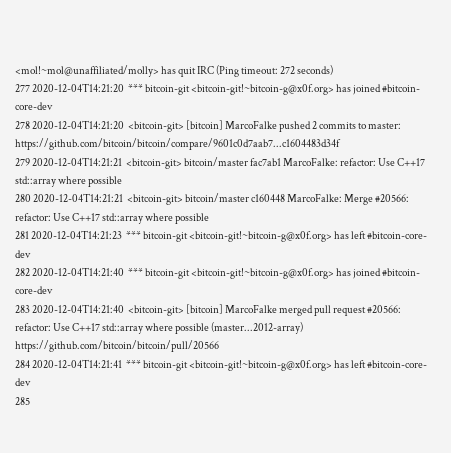<mol!~mol@unaffiliated/molly> has quit IRC (Ping timeout: 272 seconds)
277 2020-12-04T14:21:20  *** bitcoin-git <bitcoin-git!~bitcoin-g@x0f.org> has joined #bitcoin-core-dev
278 2020-12-04T14:21:20  <bitcoin-git> [bitcoin] MarcoFalke pushed 2 commits to master: https://github.com/bitcoin/bitcoin/compare/9601c0d7aab7...c1604483d34f
279 2020-12-04T14:21:21  <bitcoin-git> bitcoin/master fac7ab1 MarcoFalke: refactor: Use C++17 std::array where possible
280 2020-12-04T14:21:21  <bitcoin-git> bitcoin/master c160448 MarcoFalke: Merge #20566: refactor: Use C++17 std::array where possible
281 2020-12-04T14:21:23  *** bitcoin-git <bitcoin-git!~bitcoin-g@x0f.org> has left #bitcoin-core-dev
282 2020-12-04T14:21:40  *** bitcoin-git <bitcoin-git!~bitcoin-g@x0f.org> has joined #bitcoin-core-dev
283 2020-12-04T14:21:40  <bitcoin-git> [bitcoin] MarcoFalke merged pull request #20566: refactor: Use C++17 std::array where possible (master...2012-array) https://github.com/bitcoin/bitcoin/pull/20566
284 2020-12-04T14:21:41  *** bitcoin-git <bitcoin-git!~bitcoin-g@x0f.org> has left #bitcoin-core-dev
285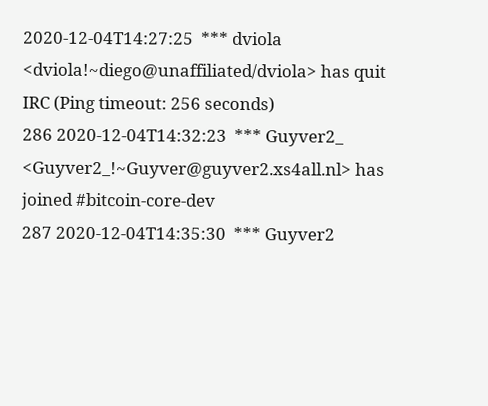2020-12-04T14:27:25  *** dviola <dviola!~diego@unaffiliated/dviola> has quit IRC (Ping timeout: 256 seconds)
286 2020-12-04T14:32:23  *** Guyver2_ <Guyver2_!~Guyver@guyver2.xs4all.nl> has joined #bitcoin-core-dev
287 2020-12-04T14:35:30  *** Guyver2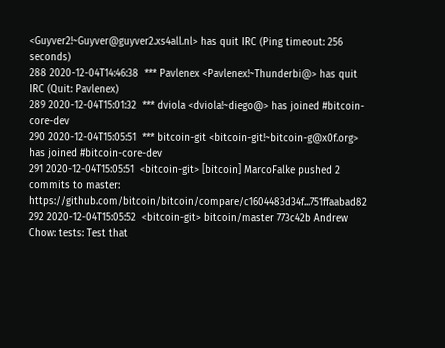<Guyver2!~Guyver@guyver2.xs4all.nl> has quit IRC (Ping timeout: 256 seconds)
288 2020-12-04T14:46:38  *** Pavlenex <Pavlenex!~Thunderbi@> has quit IRC (Quit: Pavlenex)
289 2020-12-04T15:01:32  *** dviola <dviola!~diego@> has joined #bitcoin-core-dev
290 2020-12-04T15:05:51  *** bitcoin-git <bitcoin-git!~bitcoin-g@x0f.org> has joined #bitcoin-core-dev
291 2020-12-04T15:05:51  <bitcoin-git> [bitcoin] MarcoFalke pushed 2 commits to master: https://github.com/bitcoin/bitcoin/compare/c1604483d34f...751ffaabad82
292 2020-12-04T15:05:52  <bitcoin-git> bitcoin/master 773c42b Andrew Chow: tests: Test that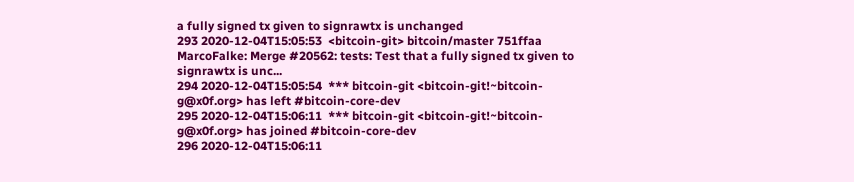a fully signed tx given to signrawtx is unchanged
293 2020-12-04T15:05:53  <bitcoin-git> bitcoin/master 751ffaa MarcoFalke: Merge #20562: tests: Test that a fully signed tx given to signrawtx is unc...
294 2020-12-04T15:05:54  *** bitcoin-git <bitcoin-git!~bitcoin-g@x0f.org> has left #bitcoin-core-dev
295 2020-12-04T15:06:11  *** bitcoin-git <bitcoin-git!~bitcoin-g@x0f.org> has joined #bitcoin-core-dev
296 2020-12-04T15:06:11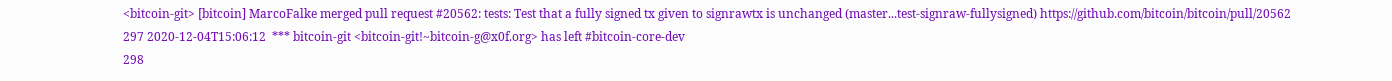<bitcoin-git> [bitcoin] MarcoFalke merged pull request #20562: tests: Test that a fully signed tx given to signrawtx is unchanged (master...test-signraw-fullysigned) https://github.com/bitcoin/bitcoin/pull/20562
297 2020-12-04T15:06:12  *** bitcoin-git <bitcoin-git!~bitcoin-g@x0f.org> has left #bitcoin-core-dev
298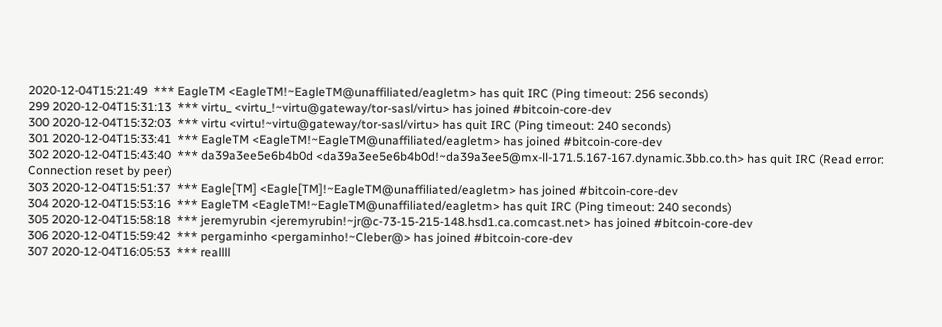2020-12-04T15:21:49  *** EagleTM <EagleTM!~EagleTM@unaffiliated/eagletm> has quit IRC (Ping timeout: 256 seconds)
299 2020-12-04T15:31:13  *** virtu_ <virtu_!~virtu@gateway/tor-sasl/virtu> has joined #bitcoin-core-dev
300 2020-12-04T15:32:03  *** virtu <virtu!~virtu@gateway/tor-sasl/virtu> has quit IRC (Ping timeout: 240 seconds)
301 2020-12-04T15:33:41  *** EagleTM <EagleTM!~EagleTM@unaffiliated/eagletm> has joined #bitcoin-core-dev
302 2020-12-04T15:43:40  *** da39a3ee5e6b4b0d <da39a3ee5e6b4b0d!~da39a3ee5@mx-ll-171.5.167-167.dynamic.3bb.co.th> has quit IRC (Read error: Connection reset by peer)
303 2020-12-04T15:51:37  *** Eagle[TM] <Eagle[TM]!~EagleTM@unaffiliated/eagletm> has joined #bitcoin-core-dev
304 2020-12-04T15:53:16  *** EagleTM <EagleTM!~EagleTM@unaffiliated/eagletm> has quit IRC (Ping timeout: 240 seconds)
305 2020-12-04T15:58:18  *** jeremyrubin <jeremyrubin!~jr@c-73-15-215-148.hsd1.ca.comcast.net> has joined #bitcoin-core-dev
306 2020-12-04T15:59:42  *** pergaminho <pergaminho!~Cleber@> has joined #bitcoin-core-dev
307 2020-12-04T16:05:53  *** reallll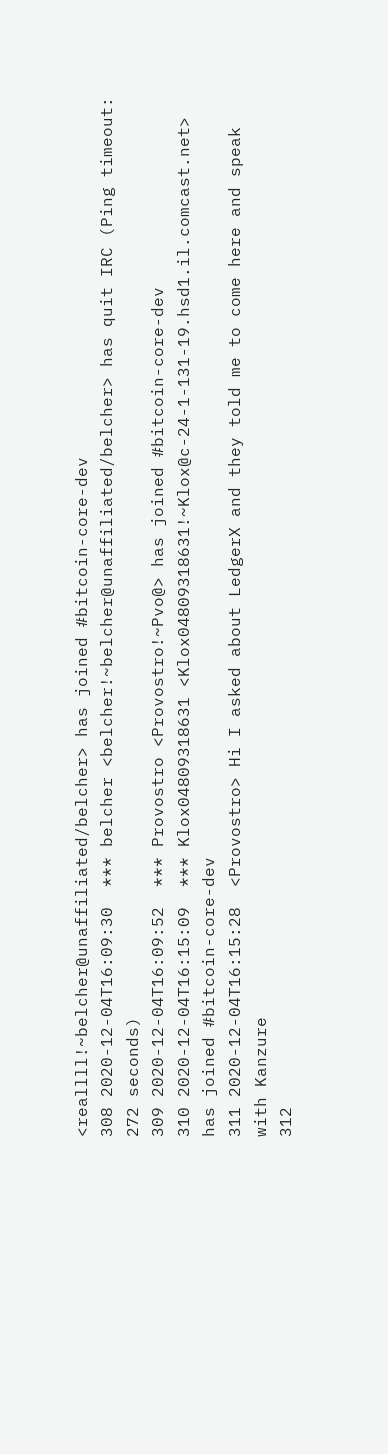<reallll!~belcher@unaffiliated/belcher> has joined #bitcoin-core-dev
308 2020-12-04T16:09:30  *** belcher <belcher!~belcher@unaffiliated/belcher> has quit IRC (Ping timeout: 272 seconds)
309 2020-12-04T16:09:52  *** Provostro <Provostro!~Pvo@> has joined #bitcoin-core-dev
310 2020-12-04T16:15:09  *** Klox04809318631 <Klox04809318631!~Klox@c-24-1-131-19.hsd1.il.comcast.net> has joined #bitcoin-core-dev
311 2020-12-04T16:15:28  <Provostro> Hi I asked about LedgerX and they told me to come here and speak with Kanzure
312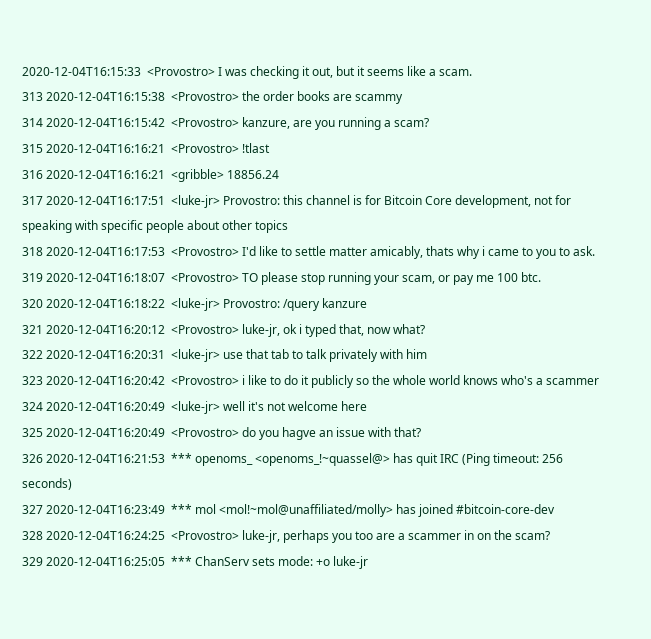2020-12-04T16:15:33  <Provostro> I was checking it out, but it seems like a scam.
313 2020-12-04T16:15:38  <Provostro> the order books are scammy
314 2020-12-04T16:15:42  <Provostro> kanzure, are you running a scam?
315 2020-12-04T16:16:21  <Provostro> !tlast
316 2020-12-04T16:16:21  <gribble> 18856.24
317 2020-12-04T16:17:51  <luke-jr> Provostro: this channel is for Bitcoin Core development, not for speaking with specific people about other topics
318 2020-12-04T16:17:53  <Provostro> I'd like to settle matter amicably, thats why i came to you to ask.
319 2020-12-04T16:18:07  <Provostro> TO please stop running your scam, or pay me 100 btc.
320 2020-12-04T16:18:22  <luke-jr> Provostro: /query kanzure
321 2020-12-04T16:20:12  <Provostro> luke-jr, ok i typed that, now what?
322 2020-12-04T16:20:31  <luke-jr> use that tab to talk privately with him
323 2020-12-04T16:20:42  <Provostro> i like to do it publicly so the whole world knows who's a scammer
324 2020-12-04T16:20:49  <luke-jr> well it's not welcome here
325 2020-12-04T16:20:49  <Provostro> do you hagve an issue with that?
326 2020-12-04T16:21:53  *** openoms_ <openoms_!~quassel@> has quit IRC (Ping timeout: 256 seconds)
327 2020-12-04T16:23:49  *** mol <mol!~mol@unaffiliated/molly> has joined #bitcoin-core-dev
328 2020-12-04T16:24:25  <Provostro> luke-jr, perhaps you too are a scammer in on the scam?
329 2020-12-04T16:25:05  *** ChanServ sets mode: +o luke-jr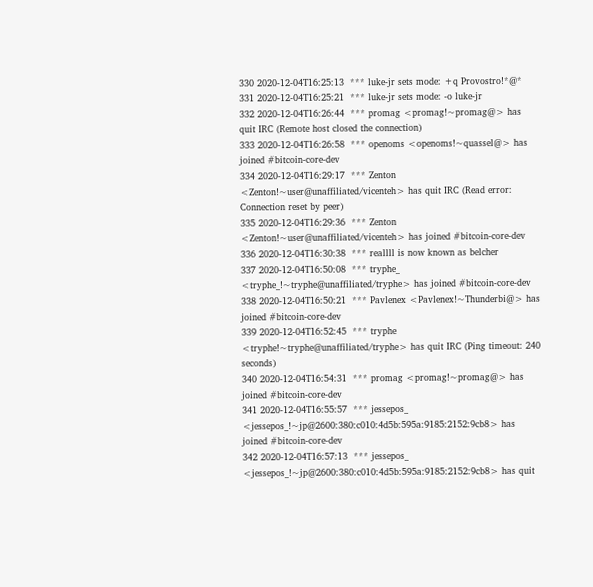330 2020-12-04T16:25:13  *** luke-jr sets mode: +q Provostro!*@*
331 2020-12-04T16:25:21  *** luke-jr sets mode: -o luke-jr
332 2020-12-04T16:26:44  *** promag <promag!~promag@> has quit IRC (Remote host closed the connection)
333 2020-12-04T16:26:58  *** openoms <openoms!~quassel@> has joined #bitcoin-core-dev
334 2020-12-04T16:29:17  *** Zenton <Zenton!~user@unaffiliated/vicenteh> has quit IRC (Read error: Connection reset by peer)
335 2020-12-04T16:29:36  *** Zenton <Zenton!~user@unaffiliated/vicenteh> has joined #bitcoin-core-dev
336 2020-12-04T16:30:38  *** reallll is now known as belcher
337 2020-12-04T16:50:08  *** tryphe_ <tryphe_!~tryphe@unaffiliated/tryphe> has joined #bitcoin-core-dev
338 2020-12-04T16:50:21  *** Pavlenex <Pavlenex!~Thunderbi@> has joined #bitcoin-core-dev
339 2020-12-04T16:52:45  *** tryphe <tryphe!~tryphe@unaffiliated/tryphe> has quit IRC (Ping timeout: 240 seconds)
340 2020-12-04T16:54:31  *** promag <promag!~promag@> has joined #bitcoin-core-dev
341 2020-12-04T16:55:57  *** jessepos_ <jessepos_!~jp@2600:380:c010:4d5b:595a:9185:2152:9cb8> has joined #bitcoin-core-dev
342 2020-12-04T16:57:13  *** jessepos_ <jessepos_!~jp@2600:380:c010:4d5b:595a:9185:2152:9cb8> has quit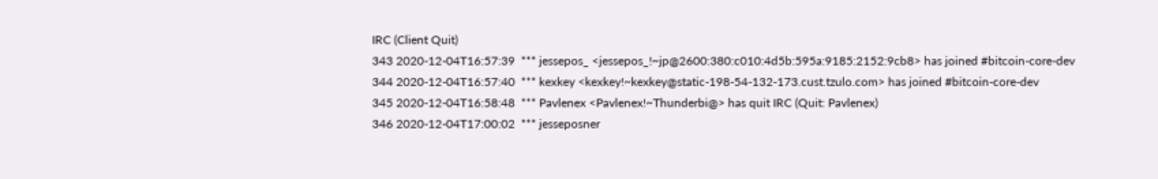IRC (Client Quit)
343 2020-12-04T16:57:39  *** jessepos_ <jessepos_!~jp@2600:380:c010:4d5b:595a:9185:2152:9cb8> has joined #bitcoin-core-dev
344 2020-12-04T16:57:40  *** kexkey <kexkey!~kexkey@static-198-54-132-173.cust.tzulo.com> has joined #bitcoin-core-dev
345 2020-12-04T16:58:48  *** Pavlenex <Pavlenex!~Thunderbi@> has quit IRC (Quit: Pavlenex)
346 2020-12-04T17:00:02  *** jesseposner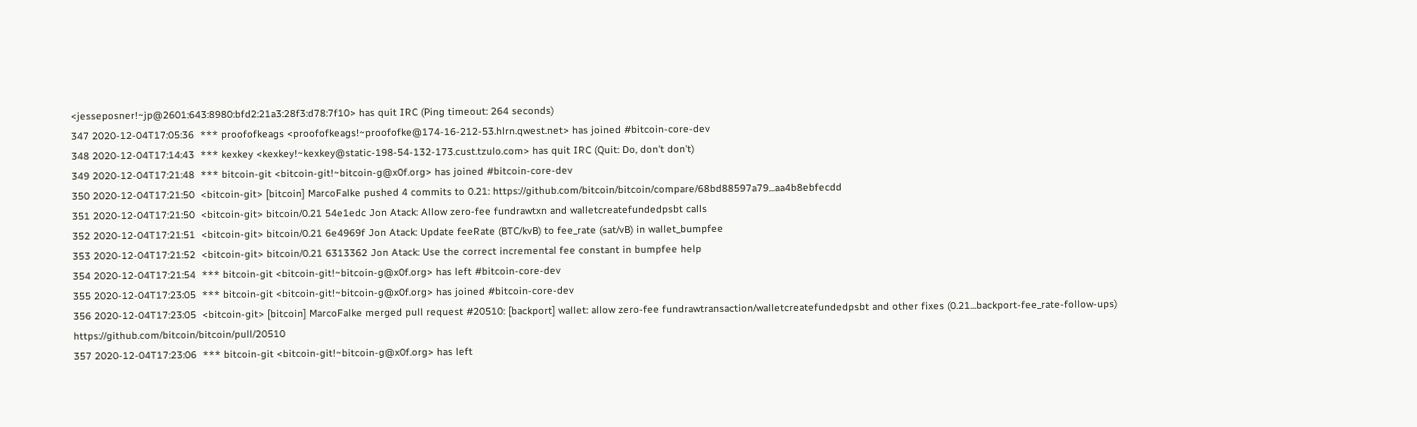<jesseposner!~jp@2601:643:8980:bfd2:21a3:28f3:d78:7f10> has quit IRC (Ping timeout: 264 seconds)
347 2020-12-04T17:05:36  *** proofofkeags <proofofkeags!~proofofke@174-16-212-53.hlrn.qwest.net> has joined #bitcoin-core-dev
348 2020-12-04T17:14:43  *** kexkey <kexkey!~kexkey@static-198-54-132-173.cust.tzulo.com> has quit IRC (Quit: Do, don't don't)
349 2020-12-04T17:21:48  *** bitcoin-git <bitcoin-git!~bitcoin-g@x0f.org> has joined #bitcoin-core-dev
350 2020-12-04T17:21:50  <bitcoin-git> [bitcoin] MarcoFalke pushed 4 commits to 0.21: https://github.com/bitcoin/bitcoin/compare/68bd88597a79...aa4b8ebfecdd
351 2020-12-04T17:21:50  <bitcoin-git> bitcoin/0.21 54e1edc Jon Atack: Allow zero-fee fundrawtxn and walletcreatefundedpsbt calls
352 2020-12-04T17:21:51  <bitcoin-git> bitcoin/0.21 6e4969f Jon Atack: Update feeRate (BTC/kvB) to fee_rate (sat/vB) in wallet_bumpfee
353 2020-12-04T17:21:52  <bitcoin-git> bitcoin/0.21 6313362 Jon Atack: Use the correct incremental fee constant in bumpfee help
354 2020-12-04T17:21:54  *** bitcoin-git <bitcoin-git!~bitcoin-g@x0f.org> has left #bitcoin-core-dev
355 2020-12-04T17:23:05  *** bitcoin-git <bitcoin-git!~bitcoin-g@x0f.org> has joined #bitcoin-core-dev
356 2020-12-04T17:23:05  <bitcoin-git> [bitcoin] MarcoFalke merged pull request #20510: [backport] wallet: allow zero-fee fundrawtransaction/walletcreatefundedpsbt and other fixes (0.21...backport-fee_rate-follow-ups) https://github.com/bitcoin/bitcoin/pull/20510
357 2020-12-04T17:23:06  *** bitcoin-git <bitcoin-git!~bitcoin-g@x0f.org> has left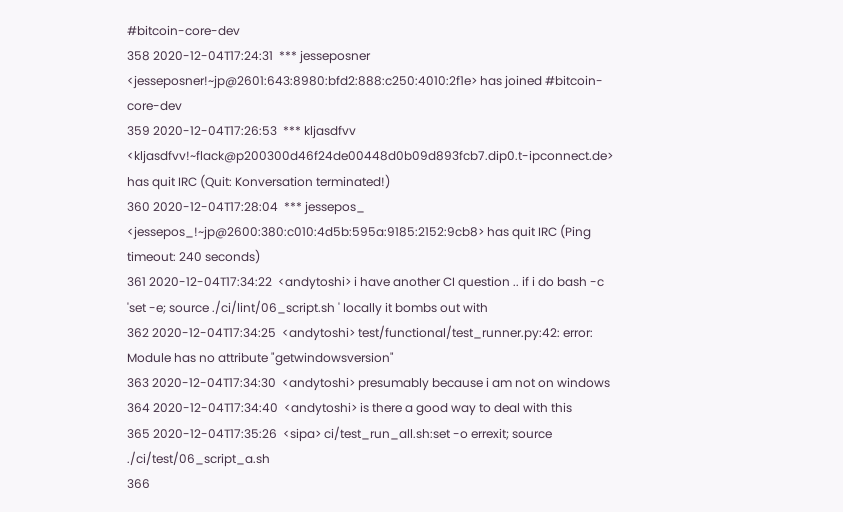#bitcoin-core-dev
358 2020-12-04T17:24:31  *** jesseposner <jesseposner!~jp@2601:643:8980:bfd2:888:c250:4010:2f1e> has joined #bitcoin-core-dev
359 2020-12-04T17:26:53  *** kljasdfvv <kljasdfvv!~flack@p200300d46f24de00448d0b09d893fcb7.dip0.t-ipconnect.de> has quit IRC (Quit: Konversation terminated!)
360 2020-12-04T17:28:04  *** jessepos_ <jessepos_!~jp@2600:380:c010:4d5b:595a:9185:2152:9cb8> has quit IRC (Ping timeout: 240 seconds)
361 2020-12-04T17:34:22  <andytoshi> i have another CI question .. if i do bash -c 'set -e; source ./ci/lint/06_script.sh ' locally it bombs out with
362 2020-12-04T17:34:25  <andytoshi> test/functional/test_runner.py:42: error: Module has no attribute "getwindowsversion"
363 2020-12-04T17:34:30  <andytoshi> presumably because i am not on windows
364 2020-12-04T17:34:40  <andytoshi> is there a good way to deal with this
365 2020-12-04T17:35:26  <sipa> ci/test_run_all.sh:set -o errexit; source ./ci/test/06_script_a.sh
366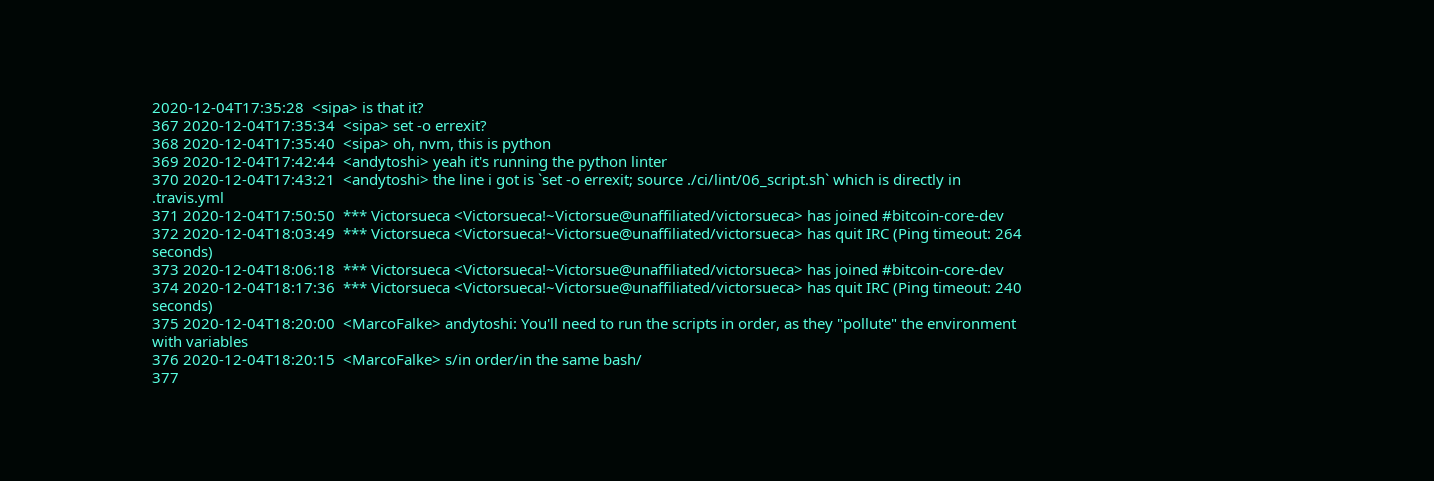2020-12-04T17:35:28  <sipa> is that it?
367 2020-12-04T17:35:34  <sipa> set -o errexit?
368 2020-12-04T17:35:40  <sipa> oh, nvm, this is python
369 2020-12-04T17:42:44  <andytoshi> yeah it's running the python linter
370 2020-12-04T17:43:21  <andytoshi> the line i got is `set -o errexit; source ./ci/lint/06_script.sh` which is directly in .travis.yml
371 2020-12-04T17:50:50  *** Victorsueca <Victorsueca!~Victorsue@unaffiliated/victorsueca> has joined #bitcoin-core-dev
372 2020-12-04T18:03:49  *** Victorsueca <Victorsueca!~Victorsue@unaffiliated/victorsueca> has quit IRC (Ping timeout: 264 seconds)
373 2020-12-04T18:06:18  *** Victorsueca <Victorsueca!~Victorsue@unaffiliated/victorsueca> has joined #bitcoin-core-dev
374 2020-12-04T18:17:36  *** Victorsueca <Victorsueca!~Victorsue@unaffiliated/victorsueca> has quit IRC (Ping timeout: 240 seconds)
375 2020-12-04T18:20:00  <MarcoFalke> andytoshi: You'll need to run the scripts in order, as they "pollute" the environment with variables
376 2020-12-04T18:20:15  <MarcoFalke> s/in order/in the same bash/
377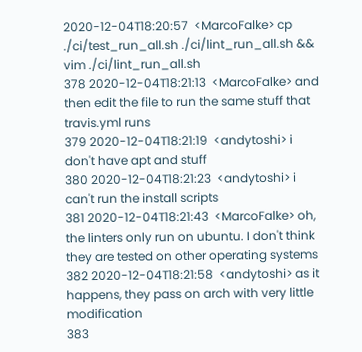2020-12-04T18:20:57  <MarcoFalke> cp ./ci/test_run_all.sh ./ci/lint_run_all.sh && vim ./ci/lint_run_all.sh
378 2020-12-04T18:21:13  <MarcoFalke> and then edit the file to run the same stuff that travis.yml runs
379 2020-12-04T18:21:19  <andytoshi> i don't have apt and stuff
380 2020-12-04T18:21:23  <andytoshi> i can't run the install scripts
381 2020-12-04T18:21:43  <MarcoFalke> oh, the linters only run on ubuntu. I don't think they are tested on other operating systems
382 2020-12-04T18:21:58  <andytoshi> as it happens, they pass on arch with very little modification
383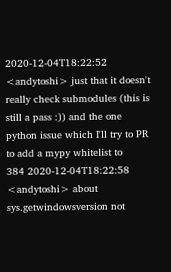2020-12-04T18:22:52  <andytoshi> just that it doesn't really check submodules (this is still a pass :)) and the one python issue which I'll try to PR to add a mypy whitelist to
384 2020-12-04T18:22:58  <andytoshi> about sys.getwindowsversion not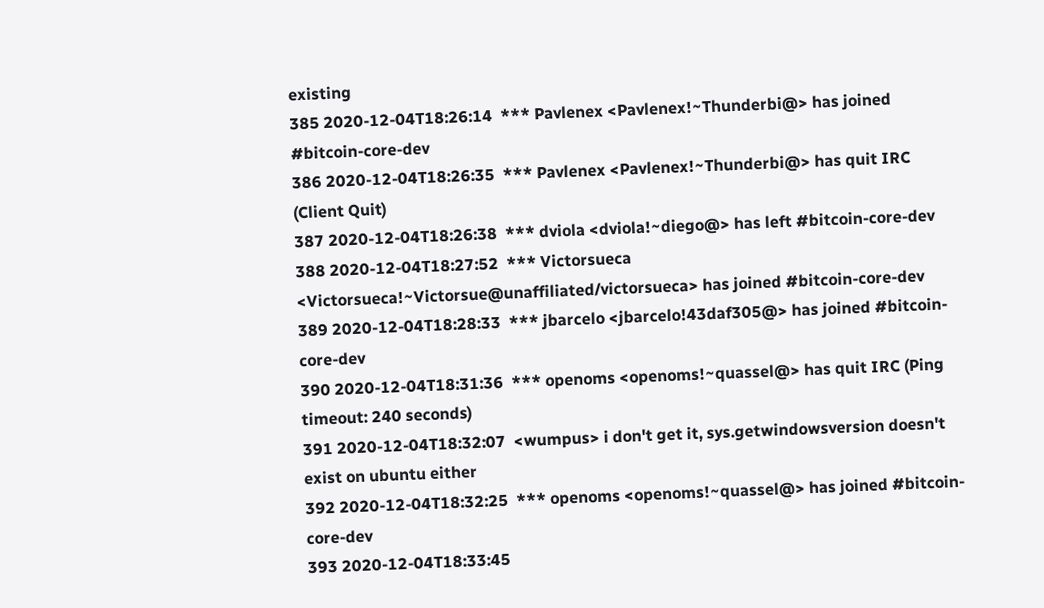existing
385 2020-12-04T18:26:14  *** Pavlenex <Pavlenex!~Thunderbi@> has joined #bitcoin-core-dev
386 2020-12-04T18:26:35  *** Pavlenex <Pavlenex!~Thunderbi@> has quit IRC (Client Quit)
387 2020-12-04T18:26:38  *** dviola <dviola!~diego@> has left #bitcoin-core-dev
388 2020-12-04T18:27:52  *** Victorsueca <Victorsueca!~Victorsue@unaffiliated/victorsueca> has joined #bitcoin-core-dev
389 2020-12-04T18:28:33  *** jbarcelo <jbarcelo!43daf305@> has joined #bitcoin-core-dev
390 2020-12-04T18:31:36  *** openoms <openoms!~quassel@> has quit IRC (Ping timeout: 240 seconds)
391 2020-12-04T18:32:07  <wumpus> i don't get it, sys.getwindowsversion doesn't exist on ubuntu either
392 2020-12-04T18:32:25  *** openoms <openoms!~quassel@> has joined #bitcoin-core-dev
393 2020-12-04T18:33:45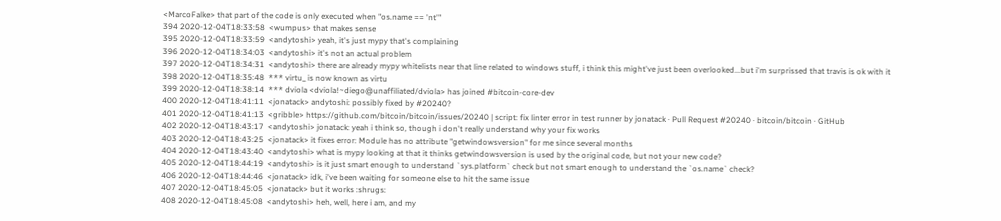<MarcoFalke> that part of the code is only executed when "os.name == 'nt'"
394 2020-12-04T18:33:58  <wumpus> that makes sense
395 2020-12-04T18:33:59  <andytoshi> yeah, it's just mypy that's complaining
396 2020-12-04T18:34:03  <andytoshi> it's not an actual problem
397 2020-12-04T18:34:31  <andytoshi> there are already mypy whitelists near that line related to windows stuff, i think this might've just been overlooked...but i'm surprissed that travis is ok with it
398 2020-12-04T18:35:48  *** virtu_ is now known as virtu
399 2020-12-04T18:38:14  *** dviola <dviola!~diego@unaffiliated/dviola> has joined #bitcoin-core-dev
400 2020-12-04T18:41:11  <jonatack> andytoshi: possibly fixed by #20240?
401 2020-12-04T18:41:13  <gribble> https://github.com/bitcoin/bitcoin/issues/20240 | script: fix linter error in test runner by jonatack · Pull Request #20240 · bitcoin/bitcoin · GitHub
402 2020-12-04T18:43:17  <andytoshi> jonatack: yeah i think so, though i don't really understand why your fix works
403 2020-12-04T18:43:25  <jonatack> it fixes error: Module has no attribute "getwindowsversion" for me since several months
404 2020-12-04T18:43:40  <andytoshi> what is mypy looking at that it thinks getwindowsversion is used by the original code, but not your new code?
405 2020-12-04T18:44:19  <andytoshi> is it just smart enough to understand `sys.platform` check but not smart enough to understand the `os.name` check?
406 2020-12-04T18:44:46  <jonatack> idk, i've been waiting for someone else to hit the same issue
407 2020-12-04T18:45:05  <jonatack> but it works :shrugs:
408 2020-12-04T18:45:08  <andytoshi> heh, well, here i am, and my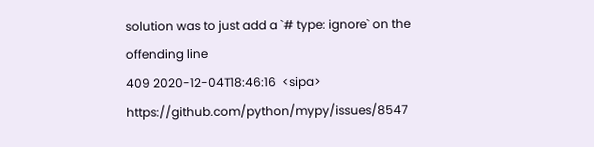solution was to just add a `# type: ignore` on the offending line
409 2020-12-04T18:46:16  <sipa> https://github.com/python/mypy/issues/8547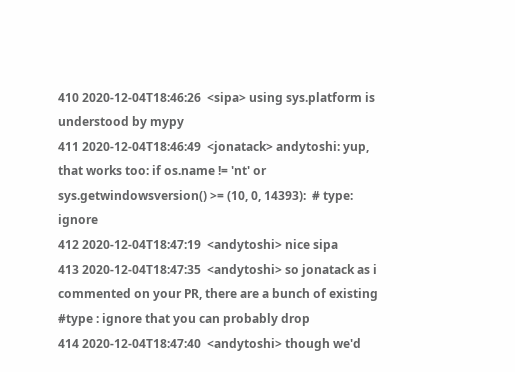410 2020-12-04T18:46:26  <sipa> using sys.platform is understood by mypy
411 2020-12-04T18:46:49  <jonatack> andytoshi: yup, that works too: if os.name != 'nt' or sys.getwindowsversion() >= (10, 0, 14393):  # type: ignore
412 2020-12-04T18:47:19  <andytoshi> nice sipa
413 2020-12-04T18:47:35  <andytoshi> so jonatack as i commented on your PR, there are a bunch of existing #type : ignore that you can probably drop
414 2020-12-04T18:47:40  <andytoshi> though we'd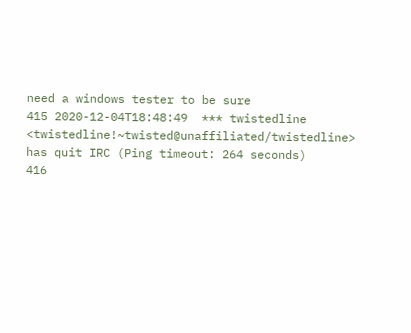need a windows tester to be sure
415 2020-12-04T18:48:49  *** twistedline <twistedline!~twisted@unaffiliated/twistedline> has quit IRC (Ping timeout: 264 seconds)
416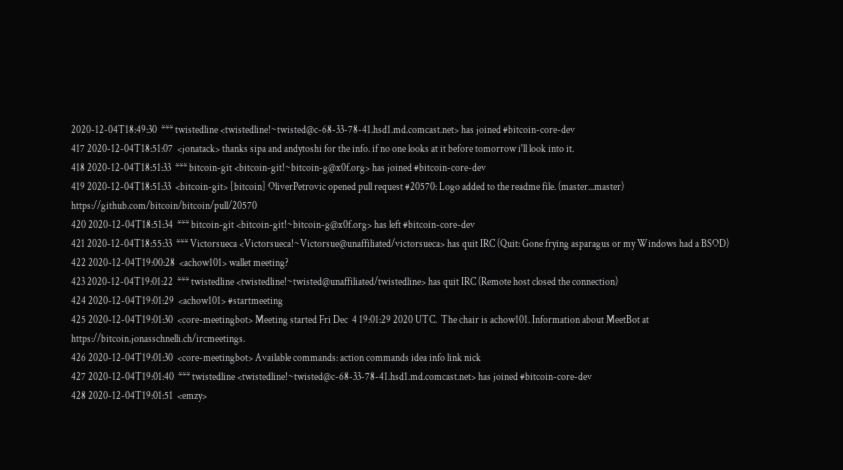2020-12-04T18:49:30  *** twistedline <twistedline!~twisted@c-68-33-78-41.hsd1.md.comcast.net> has joined #bitcoin-core-dev
417 2020-12-04T18:51:07  <jonatack> thanks sipa and andytoshi for the info. if no one looks at it before tomorrow i'll look into it.
418 2020-12-04T18:51:33  *** bitcoin-git <bitcoin-git!~bitcoin-g@x0f.org> has joined #bitcoin-core-dev
419 2020-12-04T18:51:33  <bitcoin-git> [bitcoin] OliverPetrovic opened pull request #20570: Logo added to the readme file. (master...master) https://github.com/bitcoin/bitcoin/pull/20570
420 2020-12-04T18:51:34  *** bitcoin-git <bitcoin-git!~bitcoin-g@x0f.org> has left #bitcoin-core-dev
421 2020-12-04T18:55:33  *** Victorsueca <Victorsueca!~Victorsue@unaffiliated/victorsueca> has quit IRC (Quit: Gone frying asparagus or my Windows had a BSOD)
422 2020-12-04T19:00:28  <achow101> wallet meeting?
423 2020-12-04T19:01:22  *** twistedline <twistedline!~twisted@unaffiliated/twistedline> has quit IRC (Remote host closed the connection)
424 2020-12-04T19:01:29  <achow101> #startmeeting
425 2020-12-04T19:01:30  <core-meetingbot> Meeting started Fri Dec  4 19:01:29 2020 UTC.  The chair is achow101. Information about MeetBot at https://bitcoin.jonasschnelli.ch/ircmeetings.
426 2020-12-04T19:01:30  <core-meetingbot> Available commands: action commands idea info link nick
427 2020-12-04T19:01:40  *** twistedline <twistedline!~twisted@c-68-33-78-41.hsd1.md.comcast.net> has joined #bitcoin-core-dev
428 2020-12-04T19:01:51  <emzy>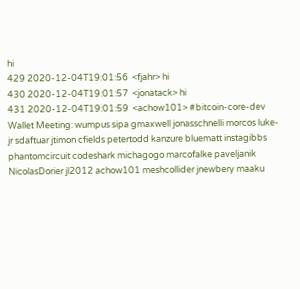hi
429 2020-12-04T19:01:56  <fjahr> hi
430 2020-12-04T19:01:57  <jonatack> hi
431 2020-12-04T19:01:59  <achow101> #bitcoin-core-dev Wallet Meeting: wumpus sipa gmaxwell jonasschnelli morcos luke-jr sdaftuar jtimon cfields petertodd kanzure bluematt instagibbs phantomcircuit codeshark michagogo marcofalke paveljanik NicolasDorier jl2012 achow101 meshcollider jnewbery maaku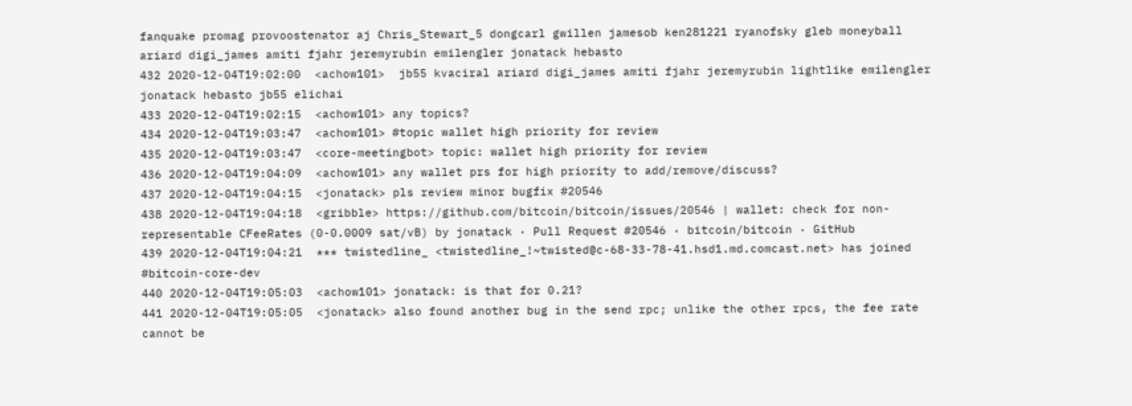fanquake promag provoostenator aj Chris_Stewart_5 dongcarl gwillen jamesob ken281221 ryanofsky gleb moneyball ariard digi_james amiti fjahr jeremyrubin emilengler jonatack hebasto
432 2020-12-04T19:02:00  <achow101>  jb55 kvaciral ariard digi_james amiti fjahr jeremyrubin lightlike emilengler jonatack hebasto jb55 elichai
433 2020-12-04T19:02:15  <achow101> any topics?
434 2020-12-04T19:03:47  <achow101> #topic wallet high priority for review
435 2020-12-04T19:03:47  <core-meetingbot> topic: wallet high priority for review
436 2020-12-04T19:04:09  <achow101> any wallet prs for high priority to add/remove/discuss?
437 2020-12-04T19:04:15  <jonatack> pls review minor bugfix #20546
438 2020-12-04T19:04:18  <gribble> https://github.com/bitcoin/bitcoin/issues/20546 | wallet: check for non-representable CFeeRates (0-0.0009 sat/vB) by jonatack · Pull Request #20546 · bitcoin/bitcoin · GitHub
439 2020-12-04T19:04:21  *** twistedline_ <twistedline_!~twisted@c-68-33-78-41.hsd1.md.comcast.net> has joined #bitcoin-core-dev
440 2020-12-04T19:05:03  <achow101> jonatack: is that for 0.21?
441 2020-12-04T19:05:05  <jonatack> also found another bug in the send rpc; unlike the other rpcs, the fee rate cannot be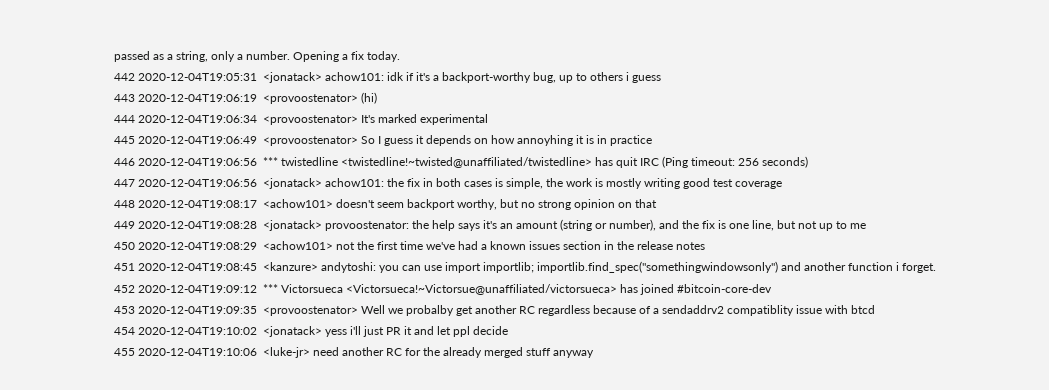passed as a string, only a number. Opening a fix today.
442 2020-12-04T19:05:31  <jonatack> achow101: idk if it's a backport-worthy bug, up to others i guess
443 2020-12-04T19:06:19  <provoostenator> (hi)
444 2020-12-04T19:06:34  <provoostenator> It's marked experimental
445 2020-12-04T19:06:49  <provoostenator> So I guess it depends on how annoyhing it is in practice
446 2020-12-04T19:06:56  *** twistedline <twistedline!~twisted@unaffiliated/twistedline> has quit IRC (Ping timeout: 256 seconds)
447 2020-12-04T19:06:56  <jonatack> achow101: the fix in both cases is simple, the work is mostly writing good test coverage
448 2020-12-04T19:08:17  <achow101> doesn't seem backport worthy, but no strong opinion on that
449 2020-12-04T19:08:28  <jonatack> provoostenator: the help says it's an amount (string or number), and the fix is one line, but not up to me
450 2020-12-04T19:08:29  <achow101> not the first time we've had a known issues section in the release notes
451 2020-12-04T19:08:45  <kanzure> andytoshi: you can use import importlib; importlib.find_spec("somethingwindowsonly") and another function i forget.
452 2020-12-04T19:09:12  *** Victorsueca <Victorsueca!~Victorsue@unaffiliated/victorsueca> has joined #bitcoin-core-dev
453 2020-12-04T19:09:35  <provoostenator> Well we probalby get another RC regardless because of a sendaddrv2 compatiblity issue with btcd
454 2020-12-04T19:10:02  <jonatack> yess i'll just PR it and let ppl decide
455 2020-12-04T19:10:06  <luke-jr> need another RC for the already merged stuff anyway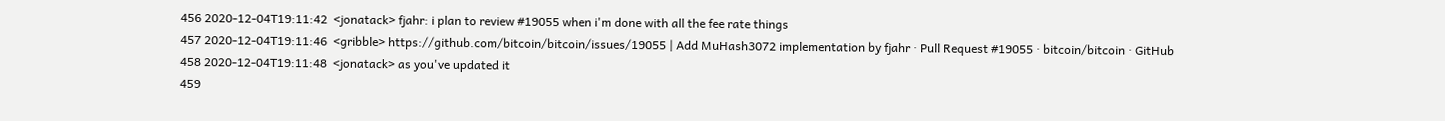456 2020-12-04T19:11:42  <jonatack> fjahr: i plan to review #19055 when i'm done with all the fee rate things
457 2020-12-04T19:11:46  <gribble> https://github.com/bitcoin/bitcoin/issues/19055 | Add MuHash3072 implementation by fjahr · Pull Request #19055 · bitcoin/bitcoin · GitHub
458 2020-12-04T19:11:48  <jonatack> as you've updated it
459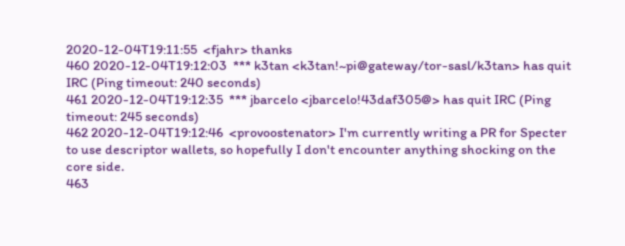2020-12-04T19:11:55  <fjahr> thanks
460 2020-12-04T19:12:03  *** k3tan <k3tan!~pi@gateway/tor-sasl/k3tan> has quit IRC (Ping timeout: 240 seconds)
461 2020-12-04T19:12:35  *** jbarcelo <jbarcelo!43daf305@> has quit IRC (Ping timeout: 245 seconds)
462 2020-12-04T19:12:46  <provoostenator> I'm currently writing a PR for Specter to use descriptor wallets, so hopefully I don't encounter anything shocking on the core side.
463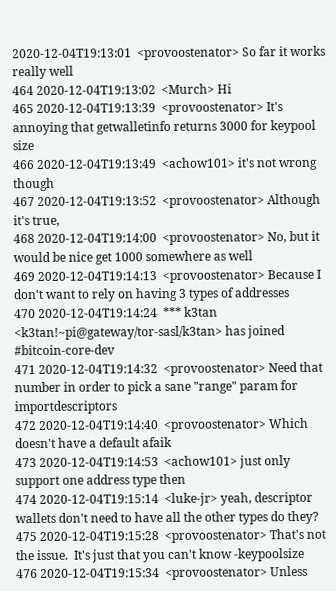2020-12-04T19:13:01  <provoostenator> So far it works really well
464 2020-12-04T19:13:02  <Murch> Hi
465 2020-12-04T19:13:39  <provoostenator> It's annoying that getwalletinfo returns 3000 for keypool size
466 2020-12-04T19:13:49  <achow101> it's not wrong though
467 2020-12-04T19:13:52  <provoostenator> Although it's true,
468 2020-12-04T19:14:00  <provoostenator> No, but it would be nice get 1000 somewhere as well
469 2020-12-04T19:14:13  <provoostenator> Because I don't want to rely on having 3 types of addresses
470 2020-12-04T19:14:24  *** k3tan <k3tan!~pi@gateway/tor-sasl/k3tan> has joined #bitcoin-core-dev
471 2020-12-04T19:14:32  <provoostenator> Need that number in order to pick a sane "range" param for importdescriptors
472 2020-12-04T19:14:40  <provoostenator> Which doesn't have a default afaik
473 2020-12-04T19:14:53  <achow101> just only support one address type then
474 2020-12-04T19:15:14  <luke-jr> yeah, descriptor wallets don't need to have all the other types do they?
475 2020-12-04T19:15:28  <provoostenator> That's not the issue.  It's just that you can't know -keypoolsize
476 2020-12-04T19:15:34  <provoostenator> Unless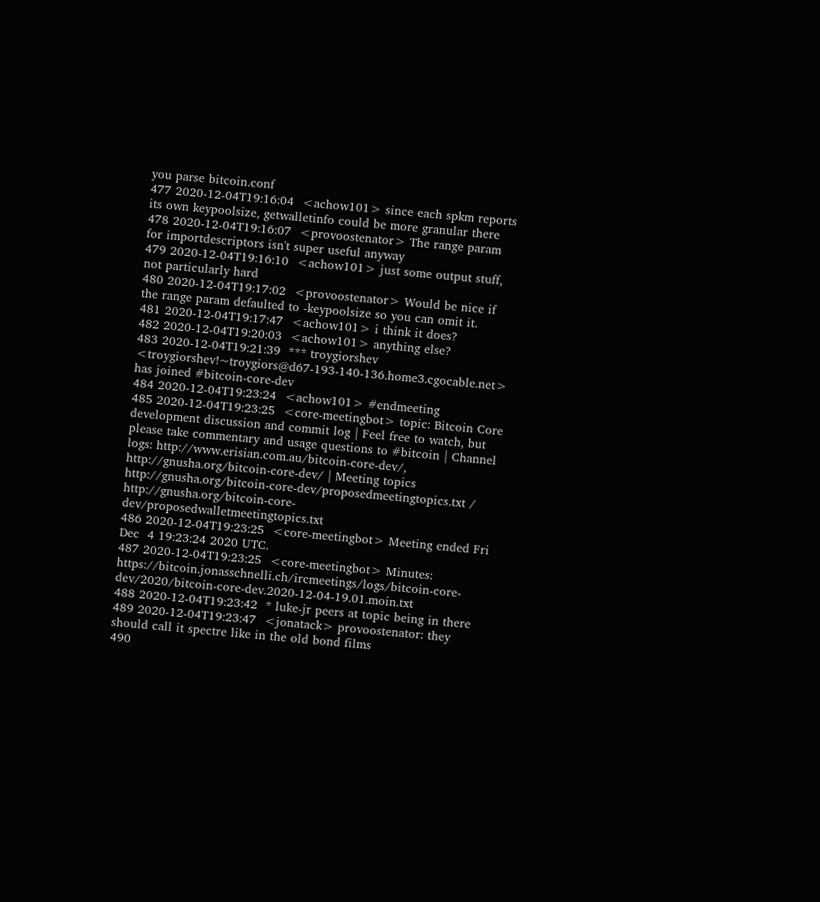you parse bitcoin.conf
477 2020-12-04T19:16:04  <achow101> since each spkm reports its own keypoolsize, getwalletinfo could be more granular there
478 2020-12-04T19:16:07  <provoostenator> The range param for importdescriptors isn't super useful anyway
479 2020-12-04T19:16:10  <achow101> just some output stuff, not particularly hard
480 2020-12-04T19:17:02  <provoostenator> Would be nice if the range param defaulted to -keypoolsize so you can omit it.
481 2020-12-04T19:17:47  <achow101> i think it does?
482 2020-12-04T19:20:03  <achow101> anything else?
483 2020-12-04T19:21:39  *** troygiorshev <troygiorshev!~troygiors@d67-193-140-136.home3.cgocable.net> has joined #bitcoin-core-dev
484 2020-12-04T19:23:24  <achow101> #endmeeting
485 2020-12-04T19:23:25  <core-meetingbot> topic: Bitcoin Core development discussion and commit log | Feel free to watch, but please take commentary and usage questions to #bitcoin | Channel logs: http://www.erisian.com.au/bitcoin-core-dev/, http://gnusha.org/bitcoin-core-dev/ | Meeting topics http://gnusha.org/bitcoin-core-dev/proposedmeetingtopics.txt / http://gnusha.org/bitcoin-core-dev/proposedwalletmeetingtopics.txt
486 2020-12-04T19:23:25  <core-meetingbot> Meeting ended Fri Dec  4 19:23:24 2020 UTC.
487 2020-12-04T19:23:25  <core-meetingbot> Minutes:        https://bitcoin.jonasschnelli.ch/ircmeetings/logs/bitcoin-core-dev/2020/bitcoin-core-dev.2020-12-04-19.01.moin.txt
488 2020-12-04T19:23:42  * luke-jr peers at topic being in there
489 2020-12-04T19:23:47  <jonatack> provoostenator: they should call it spectre like in the old bond films
490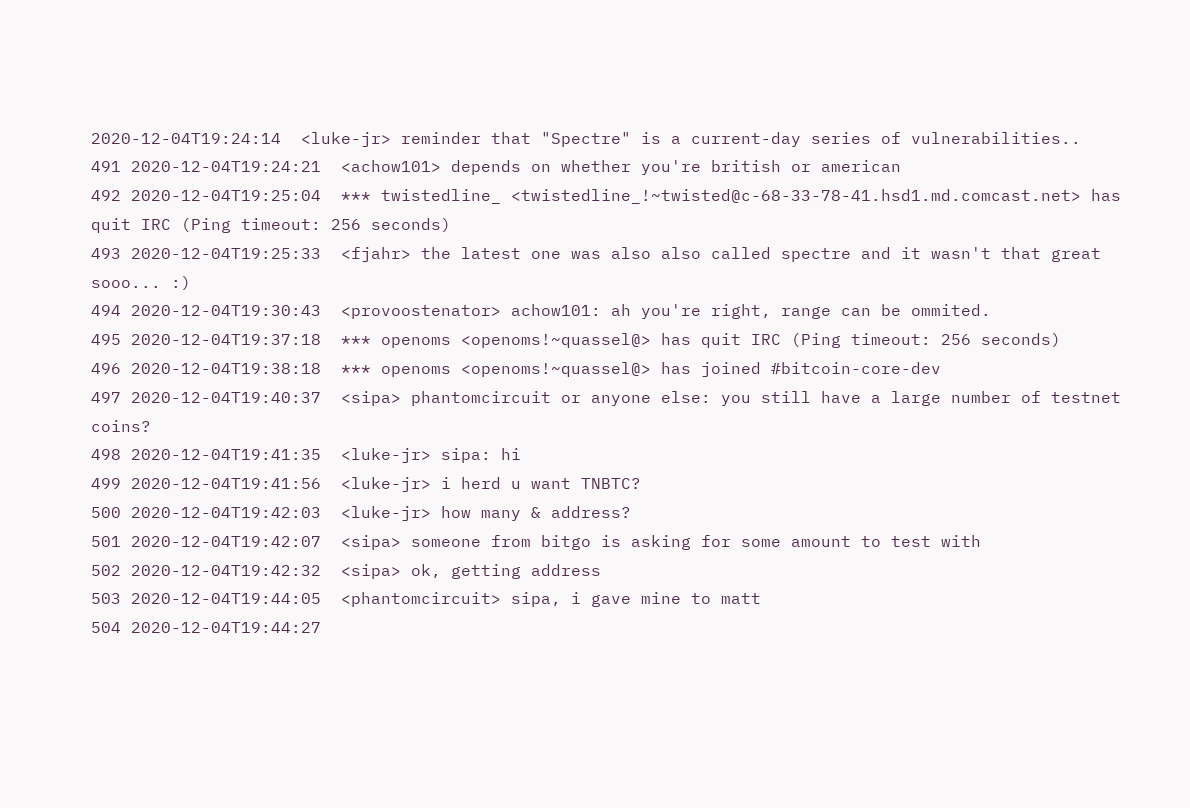2020-12-04T19:24:14  <luke-jr> reminder that "Spectre" is a current-day series of vulnerabilities..
491 2020-12-04T19:24:21  <achow101> depends on whether you're british or american
492 2020-12-04T19:25:04  *** twistedline_ <twistedline_!~twisted@c-68-33-78-41.hsd1.md.comcast.net> has quit IRC (Ping timeout: 256 seconds)
493 2020-12-04T19:25:33  <fjahr> the latest one was also also called spectre and it wasn't that great sooo... :)
494 2020-12-04T19:30:43  <provoostenator> achow101: ah you're right, range can be ommited.
495 2020-12-04T19:37:18  *** openoms <openoms!~quassel@> has quit IRC (Ping timeout: 256 seconds)
496 2020-12-04T19:38:18  *** openoms <openoms!~quassel@> has joined #bitcoin-core-dev
497 2020-12-04T19:40:37  <sipa> phantomcircuit or anyone else: you still have a large number of testnet coins?
498 2020-12-04T19:41:35  <luke-jr> sipa: hi
499 2020-12-04T19:41:56  <luke-jr> i herd u want TNBTC?
500 2020-12-04T19:42:03  <luke-jr> how many & address?
501 2020-12-04T19:42:07  <sipa> someone from bitgo is asking for some amount to test with
502 2020-12-04T19:42:32  <sipa> ok, getting address
503 2020-12-04T19:44:05  <phantomcircuit> sipa, i gave mine to matt
504 2020-12-04T19:44:27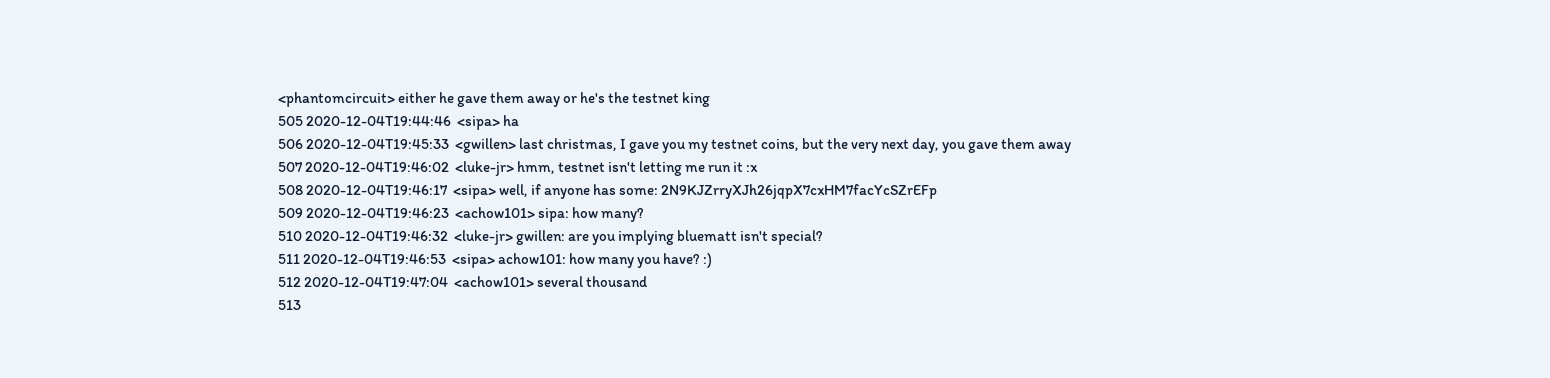<phantomcircuit> either he gave them away or he's the testnet king
505 2020-12-04T19:44:46  <sipa> ha
506 2020-12-04T19:45:33  <gwillen> last christmas, I gave you my testnet coins, but the very next day, you gave them away
507 2020-12-04T19:46:02  <luke-jr> hmm, testnet isn't letting me run it :x
508 2020-12-04T19:46:17  <sipa> well, if anyone has some: 2N9KJZrryXJh26jqpX7cxHM7facYcSZrEFp
509 2020-12-04T19:46:23  <achow101> sipa: how many?
510 2020-12-04T19:46:32  <luke-jr> gwillen: are you implying bluematt isn't special?
511 2020-12-04T19:46:53  <sipa> achow101: how many you have? :)
512 2020-12-04T19:47:04  <achow101> several thousand
513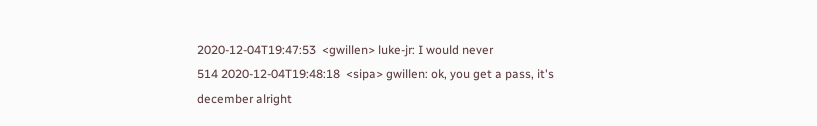2020-12-04T19:47:53  <gwillen> luke-jr: I would never
514 2020-12-04T19:48:18  <sipa> gwillen: ok, you get a pass, it's december alright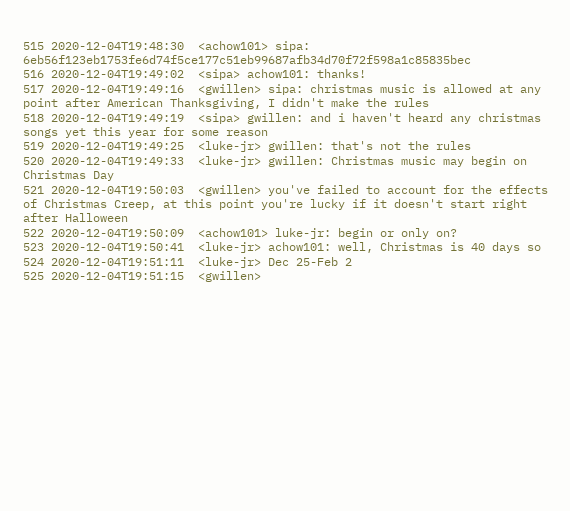515 2020-12-04T19:48:30  <achow101> sipa: 6eb56f123eb1753fe6d74f5ce177c51eb99687afb34d70f72f598a1c85835bec
516 2020-12-04T19:49:02  <sipa> achow101: thanks!
517 2020-12-04T19:49:16  <gwillen> sipa: christmas music is allowed at any point after American Thanksgiving, I didn't make the rules
518 2020-12-04T19:49:19  <sipa> gwillen: and i haven't heard any christmas songs yet this year for some reason
519 2020-12-04T19:49:25  <luke-jr> gwillen: that's not the rules
520 2020-12-04T19:49:33  <luke-jr> gwillen: Christmas music may begin on Christmas Day
521 2020-12-04T19:50:03  <gwillen> you've failed to account for the effects of Christmas Creep, at this point you're lucky if it doesn't start right after Halloween
522 2020-12-04T19:50:09  <achow101> luke-jr: begin or only on?
523 2020-12-04T19:50:41  <luke-jr> achow101: well, Christmas is 40 days so
524 2020-12-04T19:51:11  <luke-jr> Dec 25-Feb 2
525 2020-12-04T19:51:15  <gwillen>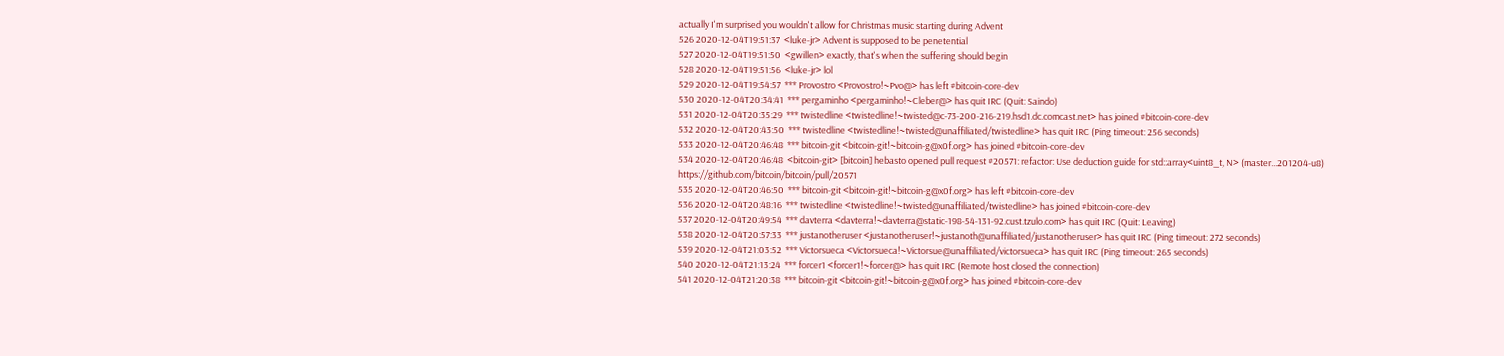actually I'm surprised you wouldn't allow for Christmas music starting during Advent
526 2020-12-04T19:51:37  <luke-jr> Advent is supposed to be penetential
527 2020-12-04T19:51:50  <gwillen> exactly, that's when the suffering should begin
528 2020-12-04T19:51:56  <luke-jr> lol
529 2020-12-04T19:54:57  *** Provostro <Provostro!~Pvo@> has left #bitcoin-core-dev
530 2020-12-04T20:34:41  *** pergaminho <pergaminho!~Cleber@> has quit IRC (Quit: Saindo)
531 2020-12-04T20:35:29  *** twistedline <twistedline!~twisted@c-73-200-216-219.hsd1.dc.comcast.net> has joined #bitcoin-core-dev
532 2020-12-04T20:43:50  *** twistedline <twistedline!~twisted@unaffiliated/twistedline> has quit IRC (Ping timeout: 256 seconds)
533 2020-12-04T20:46:48  *** bitcoin-git <bitcoin-git!~bitcoin-g@x0f.org> has joined #bitcoin-core-dev
534 2020-12-04T20:46:48  <bitcoin-git> [bitcoin] hebasto opened pull request #20571: refactor: Use deduction guide for std::array<uint8_t, N> (master...201204-u8) https://github.com/bitcoin/bitcoin/pull/20571
535 2020-12-04T20:46:50  *** bitcoin-git <bitcoin-git!~bitcoin-g@x0f.org> has left #bitcoin-core-dev
536 2020-12-04T20:48:16  *** twistedline <twistedline!~twisted@unaffiliated/twistedline> has joined #bitcoin-core-dev
537 2020-12-04T20:49:54  *** davterra <davterra!~davterra@static-198-54-131-92.cust.tzulo.com> has quit IRC (Quit: Leaving)
538 2020-12-04T20:57:33  *** justanotheruser <justanotheruser!~justanoth@unaffiliated/justanotheruser> has quit IRC (Ping timeout: 272 seconds)
539 2020-12-04T21:03:52  *** Victorsueca <Victorsueca!~Victorsue@unaffiliated/victorsueca> has quit IRC (Ping timeout: 265 seconds)
540 2020-12-04T21:13:24  *** forcer1 <forcer1!~forcer@> has quit IRC (Remote host closed the connection)
541 2020-12-04T21:20:38  *** bitcoin-git <bitcoin-git!~bitcoin-g@x0f.org> has joined #bitcoin-core-dev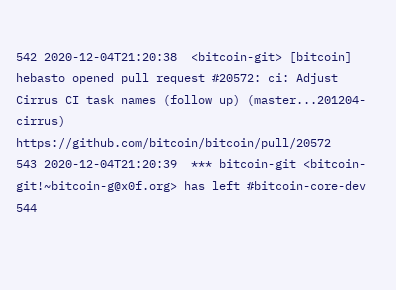542 2020-12-04T21:20:38  <bitcoin-git> [bitcoin] hebasto opened pull request #20572: ci: Adjust Cirrus CI task names (follow up) (master...201204-cirrus) https://github.com/bitcoin/bitcoin/pull/20572
543 2020-12-04T21:20:39  *** bitcoin-git <bitcoin-git!~bitcoin-g@x0f.org> has left #bitcoin-core-dev
544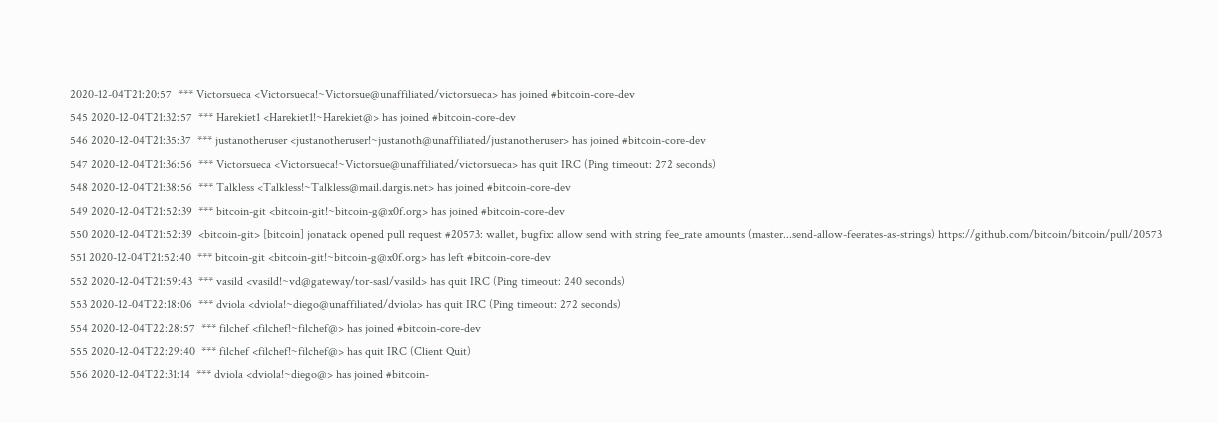2020-12-04T21:20:57  *** Victorsueca <Victorsueca!~Victorsue@unaffiliated/victorsueca> has joined #bitcoin-core-dev
545 2020-12-04T21:32:57  *** Harekiet1 <Harekiet1!~Harekiet@> has joined #bitcoin-core-dev
546 2020-12-04T21:35:37  *** justanotheruser <justanotheruser!~justanoth@unaffiliated/justanotheruser> has joined #bitcoin-core-dev
547 2020-12-04T21:36:56  *** Victorsueca <Victorsueca!~Victorsue@unaffiliated/victorsueca> has quit IRC (Ping timeout: 272 seconds)
548 2020-12-04T21:38:56  *** Talkless <Talkless!~Talkless@mail.dargis.net> has joined #bitcoin-core-dev
549 2020-12-04T21:52:39  *** bitcoin-git <bitcoin-git!~bitcoin-g@x0f.org> has joined #bitcoin-core-dev
550 2020-12-04T21:52:39  <bitcoin-git> [bitcoin] jonatack opened pull request #20573: wallet, bugfix: allow send with string fee_rate amounts (master...send-allow-feerates-as-strings) https://github.com/bitcoin/bitcoin/pull/20573
551 2020-12-04T21:52:40  *** bitcoin-git <bitcoin-git!~bitcoin-g@x0f.org> has left #bitcoin-core-dev
552 2020-12-04T21:59:43  *** vasild <vasild!~vd@gateway/tor-sasl/vasild> has quit IRC (Ping timeout: 240 seconds)
553 2020-12-04T22:18:06  *** dviola <dviola!~diego@unaffiliated/dviola> has quit IRC (Ping timeout: 272 seconds)
554 2020-12-04T22:28:57  *** filchef <filchef!~filchef@> has joined #bitcoin-core-dev
555 2020-12-04T22:29:40  *** filchef <filchef!~filchef@> has quit IRC (Client Quit)
556 2020-12-04T22:31:14  *** dviola <dviola!~diego@> has joined #bitcoin-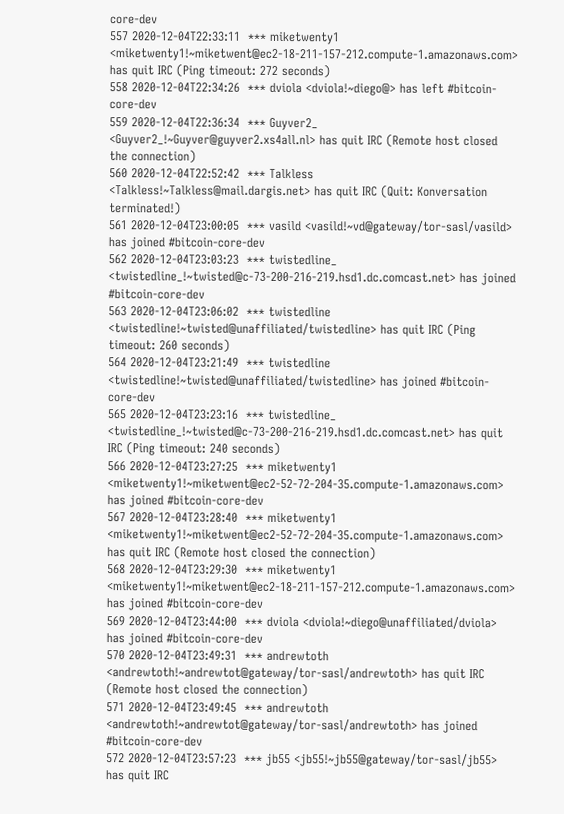core-dev
557 2020-12-04T22:33:11  *** miketwenty1 <miketwenty1!~miketwent@ec2-18-211-157-212.compute-1.amazonaws.com> has quit IRC (Ping timeout: 272 seconds)
558 2020-12-04T22:34:26  *** dviola <dviola!~diego@> has left #bitcoin-core-dev
559 2020-12-04T22:36:34  *** Guyver2_ <Guyver2_!~Guyver@guyver2.xs4all.nl> has quit IRC (Remote host closed the connection)
560 2020-12-04T22:52:42  *** Talkless <Talkless!~Talkless@mail.dargis.net> has quit IRC (Quit: Konversation terminated!)
561 2020-12-04T23:00:05  *** vasild <vasild!~vd@gateway/tor-sasl/vasild> has joined #bitcoin-core-dev
562 2020-12-04T23:03:23  *** twistedline_ <twistedline_!~twisted@c-73-200-216-219.hsd1.dc.comcast.net> has joined #bitcoin-core-dev
563 2020-12-04T23:06:02  *** twistedline <twistedline!~twisted@unaffiliated/twistedline> has quit IRC (Ping timeout: 260 seconds)
564 2020-12-04T23:21:49  *** twistedline <twistedline!~twisted@unaffiliated/twistedline> has joined #bitcoin-core-dev
565 2020-12-04T23:23:16  *** twistedline_ <twistedline_!~twisted@c-73-200-216-219.hsd1.dc.comcast.net> has quit IRC (Ping timeout: 240 seconds)
566 2020-12-04T23:27:25  *** miketwenty1 <miketwenty1!~miketwent@ec2-52-72-204-35.compute-1.amazonaws.com> has joined #bitcoin-core-dev
567 2020-12-04T23:28:40  *** miketwenty1 <miketwenty1!~miketwent@ec2-52-72-204-35.compute-1.amazonaws.com> has quit IRC (Remote host closed the connection)
568 2020-12-04T23:29:30  *** miketwenty1 <miketwenty1!~miketwent@ec2-18-211-157-212.compute-1.amazonaws.com> has joined #bitcoin-core-dev
569 2020-12-04T23:44:00  *** dviola <dviola!~diego@unaffiliated/dviola> has joined #bitcoin-core-dev
570 2020-12-04T23:49:31  *** andrewtoth <andrewtoth!~andrewtot@gateway/tor-sasl/andrewtoth> has quit IRC (Remote host closed the connection)
571 2020-12-04T23:49:45  *** andrewtoth <andrewtoth!~andrewtot@gateway/tor-sasl/andrewtoth> has joined #bitcoin-core-dev
572 2020-12-04T23:57:23  *** jb55 <jb55!~jb55@gateway/tor-sasl/jb55> has quit IRC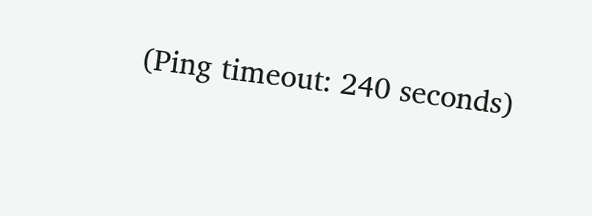(Ping timeout: 240 seconds)